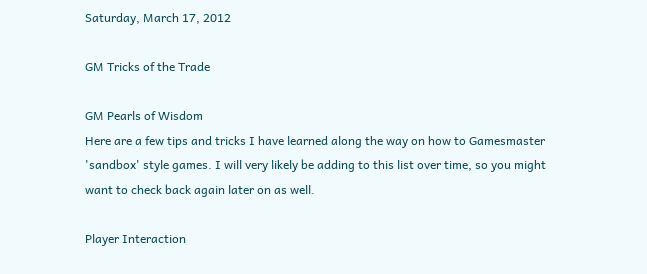Saturday, March 17, 2012

GM Tricks of the Trade

GM Pearls of Wisdom
Here are a few tips and tricks I have learned along the way on how to Gamesmaster 'sandbox' style games. I will very likely be adding to this list over time, so you might want to check back again later on as well.

Player Interaction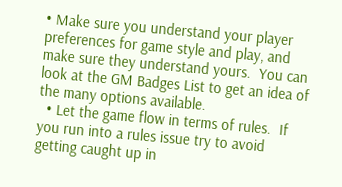• Make sure you understand your player preferences for game style and play, and make sure they understand yours.  You can look at the GM Badges List to get an idea of the many options available.
  • Let the game flow in terms of rules.  If you run into a rules issue try to avoid getting caught up in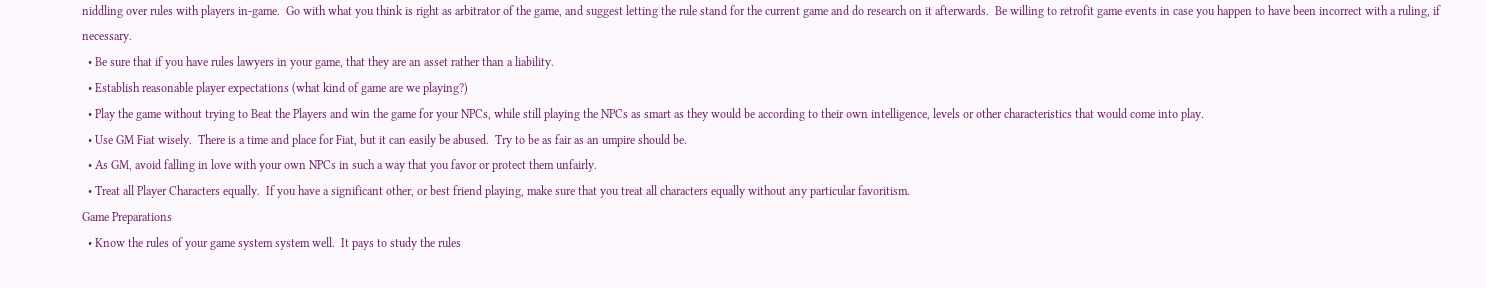niddling over rules with players in-game.  Go with what you think is right as arbitrator of the game, and suggest letting the rule stand for the current game and do research on it afterwards.  Be willing to retrofit game events in case you happen to have been incorrect with a ruling, if necessary.
  • Be sure that if you have rules lawyers in your game, that they are an asset rather than a liability.
  • Establish reasonable player expectations (what kind of game are we playing?)
  • Play the game without trying to Beat the Players and win the game for your NPCs, while still playing the NPCs as smart as they would be according to their own intelligence, levels or other characteristics that would come into play.
  • Use GM Fiat wisely.  There is a time and place for Fiat, but it can easily be abused.  Try to be as fair as an umpire should be.
  • As GM, avoid falling in love with your own NPCs in such a way that you favor or protect them unfairly.
  • Treat all Player Characters equally.  If you have a significant other, or best friend playing, make sure that you treat all characters equally without any particular favoritism.
Game Preparations
  • Know the rules of your game system system well.  It pays to study the rules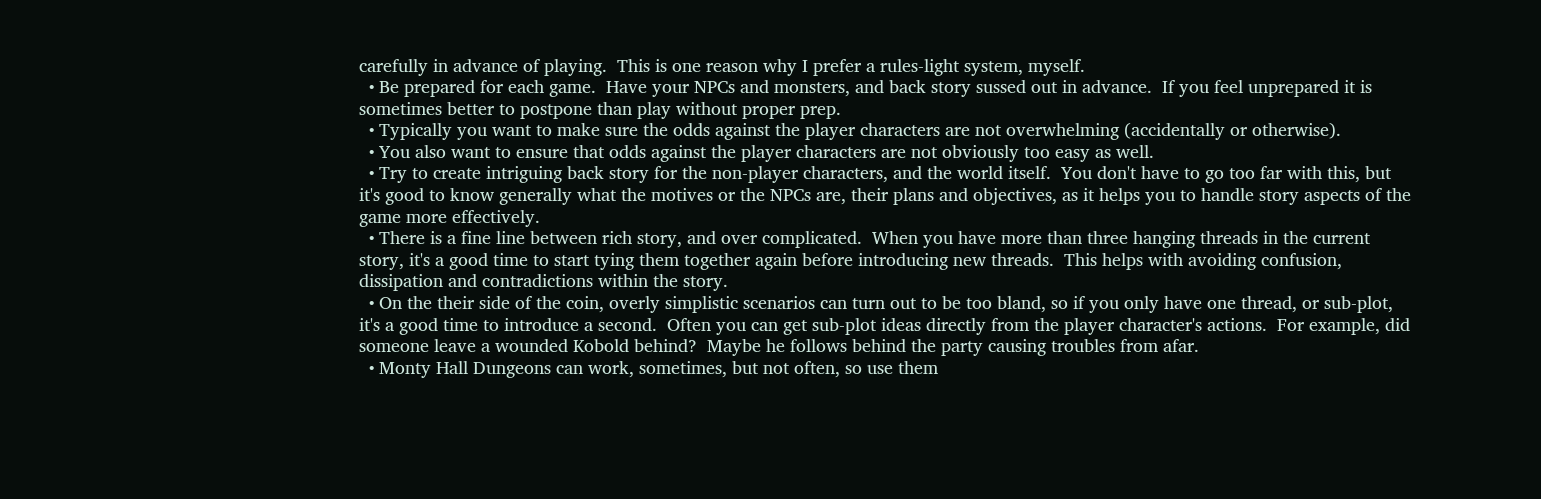carefully in advance of playing.  This is one reason why I prefer a rules-light system, myself.
  • Be prepared for each game.  Have your NPCs and monsters, and back story sussed out in advance.  If you feel unprepared it is sometimes better to postpone than play without proper prep.
  • Typically you want to make sure the odds against the player characters are not overwhelming (accidentally or otherwise).
  • You also want to ensure that odds against the player characters are not obviously too easy as well.
  • Try to create intriguing back story for the non-player characters, and the world itself.  You don't have to go too far with this, but it's good to know generally what the motives or the NPCs are, their plans and objectives, as it helps you to handle story aspects of the game more effectively.
  • There is a fine line between rich story, and over complicated.  When you have more than three hanging threads in the current story, it's a good time to start tying them together again before introducing new threads.  This helps with avoiding confusion, dissipation and contradictions within the story.
  • On the their side of the coin, overly simplistic scenarios can turn out to be too bland, so if you only have one thread, or sub-plot, it's a good time to introduce a second.  Often you can get sub-plot ideas directly from the player character's actions.  For example, did someone leave a wounded Kobold behind?  Maybe he follows behind the party causing troubles from afar.
  • Monty Hall Dungeons can work, sometimes, but not often, so use them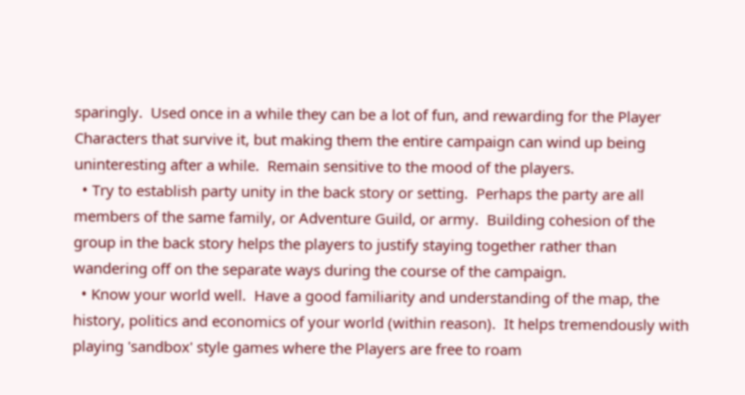sparingly.  Used once in a while they can be a lot of fun, and rewarding for the Player Characters that survive it, but making them the entire campaign can wind up being uninteresting after a while.  Remain sensitive to the mood of the players.
  • Try to establish party unity in the back story or setting.  Perhaps the party are all members of the same family, or Adventure Guild, or army.  Building cohesion of the group in the back story helps the players to justify staying together rather than wandering off on the separate ways during the course of the campaign.
  • Know your world well.  Have a good familiarity and understanding of the map, the history, politics and economics of your world (within reason).  It helps tremendously with playing 'sandbox' style games where the Players are free to roam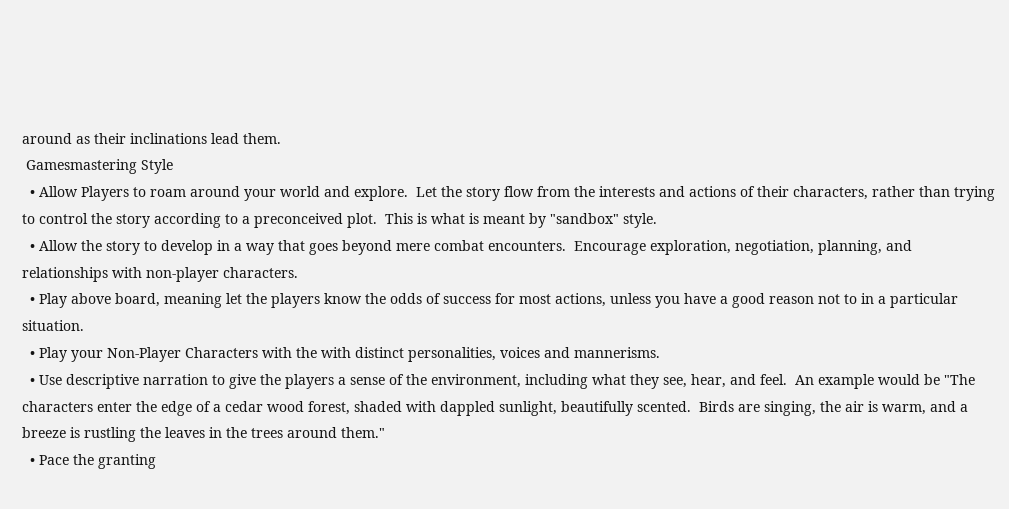around as their inclinations lead them.
 Gamesmastering Style
  • Allow Players to roam around your world and explore.  Let the story flow from the interests and actions of their characters, rather than trying to control the story according to a preconceived plot.  This is what is meant by "sandbox" style.
  • Allow the story to develop in a way that goes beyond mere combat encounters.  Encourage exploration, negotiation, planning, and relationships with non-player characters.
  • Play above board, meaning let the players know the odds of success for most actions, unless you have a good reason not to in a particular situation.
  • Play your Non-Player Characters with the with distinct personalities, voices and mannerisms.
  • Use descriptive narration to give the players a sense of the environment, including what they see, hear, and feel.  An example would be "The characters enter the edge of a cedar wood forest, shaded with dappled sunlight, beautifully scented.  Birds are singing, the air is warm, and a breeze is rustling the leaves in the trees around them."
  • Pace the granting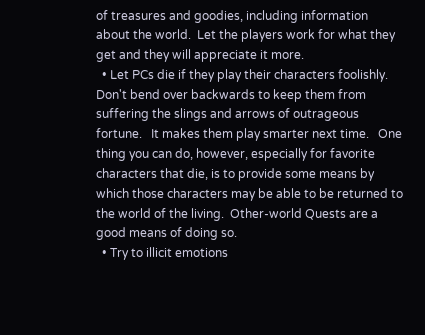of treasures and goodies, including information about the world.  Let the players work for what they get and they will appreciate it more.
  • Let PCs die if they play their characters foolishly.  Don't bend over backwards to keep them from suffering the slings and arrows of outrageous fortune.   It makes them play smarter next time.   One thing you can do, however, especially for favorite characters that die, is to provide some means by which those characters may be able to be returned to the world of the living.  Other-world Quests are a good means of doing so.
  • Try to illicit emotions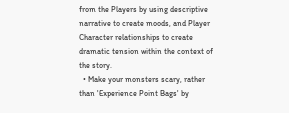from the Players by using descriptive narrative to create moods, and Player Character relationships to create dramatic tension within the context of the story.
  • Make your monsters scary, rather than 'Experience Point Bags' by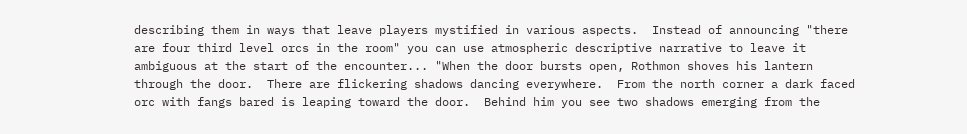describing them in ways that leave players mystified in various aspects.  Instead of announcing "there are four third level orcs in the room" you can use atmospheric descriptive narrative to leave it ambiguous at the start of the encounter... "When the door bursts open, Rothmon shoves his lantern through the door.  There are flickering shadows dancing everywhere.  From the north corner a dark faced orc with fangs bared is leaping toward the door.  Behind him you see two shadows emerging from the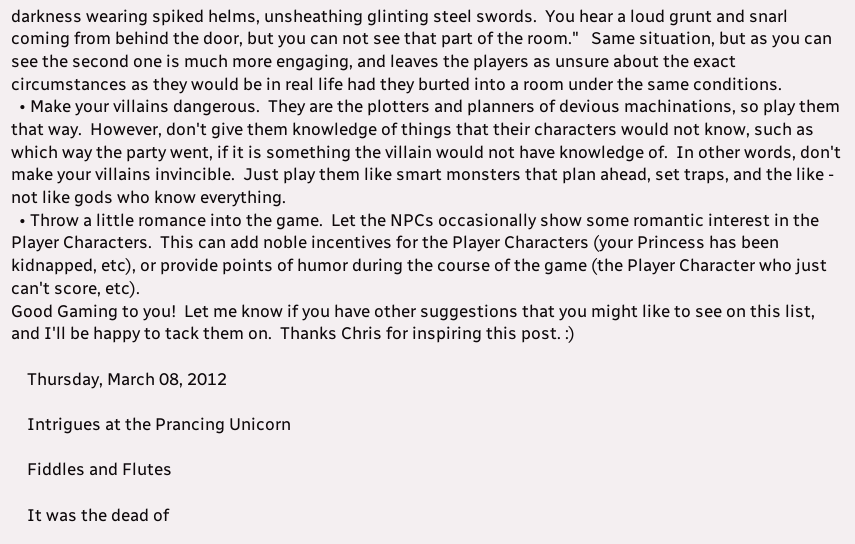darkness wearing spiked helms, unsheathing glinting steel swords.  You hear a loud grunt and snarl coming from behind the door, but you can not see that part of the room."   Same situation, but as you can see the second one is much more engaging, and leaves the players as unsure about the exact circumstances as they would be in real life had they burted into a room under the same conditions.
  • Make your villains dangerous.  They are the plotters and planners of devious machinations, so play them that way.  However, don't give them knowledge of things that their characters would not know, such as which way the party went, if it is something the villain would not have knowledge of.  In other words, don't make your villains invincible.  Just play them like smart monsters that plan ahead, set traps, and the like - not like gods who know everything.
  • Throw a little romance into the game.  Let the NPCs occasionally show some romantic interest in the Player Characters.  This can add noble incentives for the Player Characters (your Princess has been kidnapped, etc), or provide points of humor during the course of the game (the Player Character who just can't score, etc).
Good Gaming to you!  Let me know if you have other suggestions that you might like to see on this list, and I'll be happy to tack them on.  Thanks Chris for inspiring this post. :)

    Thursday, March 08, 2012

    Intrigues at the Prancing Unicorn

    Fiddles and Flutes

    It was the dead of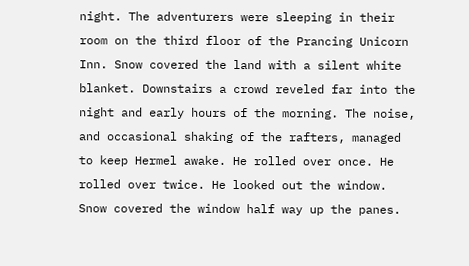night. The adventurers were sleeping in their room on the third floor of the Prancing Unicorn Inn. Snow covered the land with a silent white blanket. Downstairs a crowd reveled far into the night and early hours of the morning. The noise, and occasional shaking of the rafters, managed to keep Hermel awake. He rolled over once. He rolled over twice. He looked out the window. Snow covered the window half way up the panes.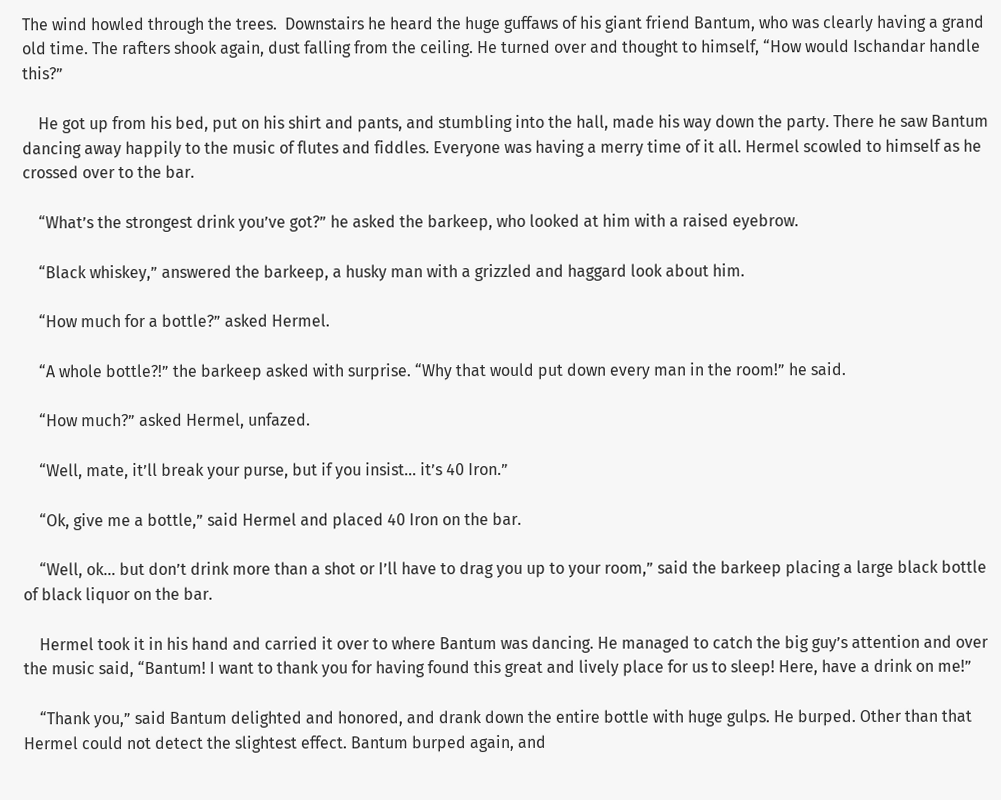The wind howled through the trees.  Downstairs he heard the huge guffaws of his giant friend Bantum, who was clearly having a grand old time. The rafters shook again, dust falling from the ceiling. He turned over and thought to himself, “How would Ischandar handle this?”

    He got up from his bed, put on his shirt and pants, and stumbling into the hall, made his way down the party. There he saw Bantum dancing away happily to the music of flutes and fiddles. Everyone was having a merry time of it all. Hermel scowled to himself as he crossed over to the bar.

    “What’s the strongest drink you’ve got?” he asked the barkeep, who looked at him with a raised eyebrow.

    “Black whiskey,” answered the barkeep, a husky man with a grizzled and haggard look about him.

    “How much for a bottle?” asked Hermel.

    “A whole bottle?!” the barkeep asked with surprise. “Why that would put down every man in the room!” he said.

    “How much?” asked Hermel, unfazed.

    “Well, mate, it’ll break your purse, but if you insist… it’s 40 Iron.”

    “Ok, give me a bottle,” said Hermel and placed 40 Iron on the bar.

    “Well, ok… but don’t drink more than a shot or I’ll have to drag you up to your room,” said the barkeep placing a large black bottle of black liquor on the bar.

    Hermel took it in his hand and carried it over to where Bantum was dancing. He managed to catch the big guy’s attention and over the music said, “Bantum! I want to thank you for having found this great and lively place for us to sleep! Here, have a drink on me!”

    “Thank you,” said Bantum delighted and honored, and drank down the entire bottle with huge gulps. He burped. Other than that Hermel could not detect the slightest effect. Bantum burped again, and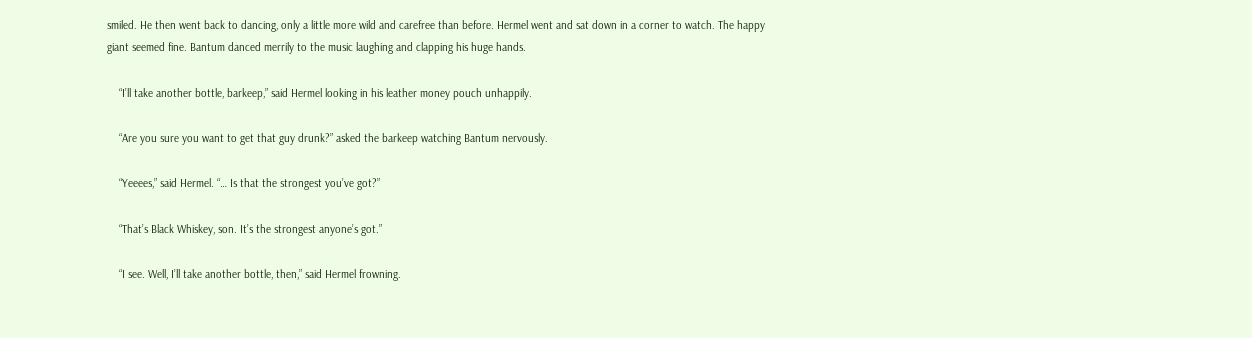smiled. He then went back to dancing, only a little more wild and carefree than before. Hermel went and sat down in a corner to watch. The happy giant seemed fine. Bantum danced merrily to the music laughing and clapping his huge hands.

    “I’ll take another bottle, barkeep,” said Hermel looking in his leather money pouch unhappily.

    “Are you sure you want to get that guy drunk?” asked the barkeep watching Bantum nervously.

    “Yeeees,” said Hermel. “… Is that the strongest you’ve got?”

    “That’s Black Whiskey, son. It’s the strongest anyone’s got.”

    “I see. Well, I’ll take another bottle, then,” said Hermel frowning.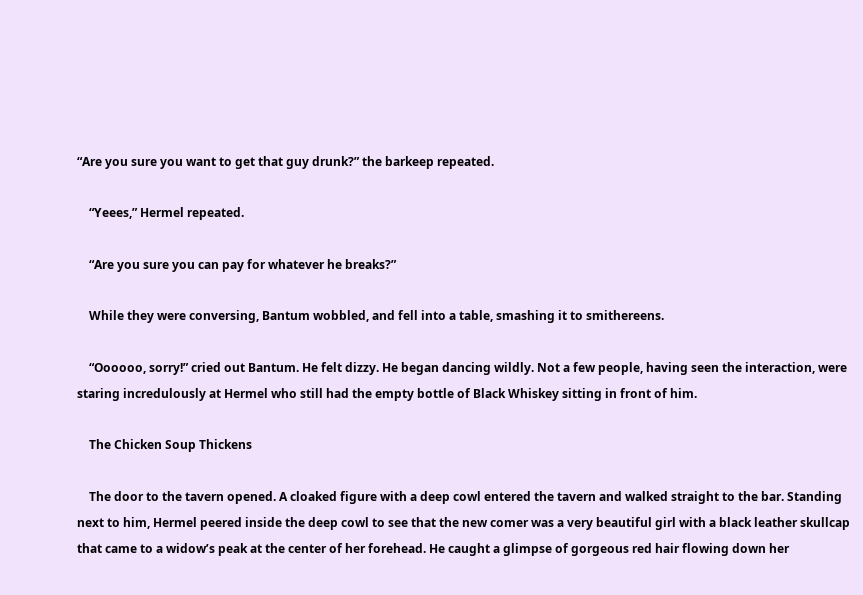“Are you sure you want to get that guy drunk?” the barkeep repeated.

    “Yeees,” Hermel repeated.

    “Are you sure you can pay for whatever he breaks?”

    While they were conversing, Bantum wobbled, and fell into a table, smashing it to smithereens.

    “Oooooo, sorry!” cried out Bantum. He felt dizzy. He began dancing wildly. Not a few people, having seen the interaction, were staring incredulously at Hermel who still had the empty bottle of Black Whiskey sitting in front of him.

    The Chicken Soup Thickens

    The door to the tavern opened. A cloaked figure with a deep cowl entered the tavern and walked straight to the bar. Standing next to him, Hermel peered inside the deep cowl to see that the new comer was a very beautiful girl with a black leather skullcap that came to a widow’s peak at the center of her forehead. He caught a glimpse of gorgeous red hair flowing down her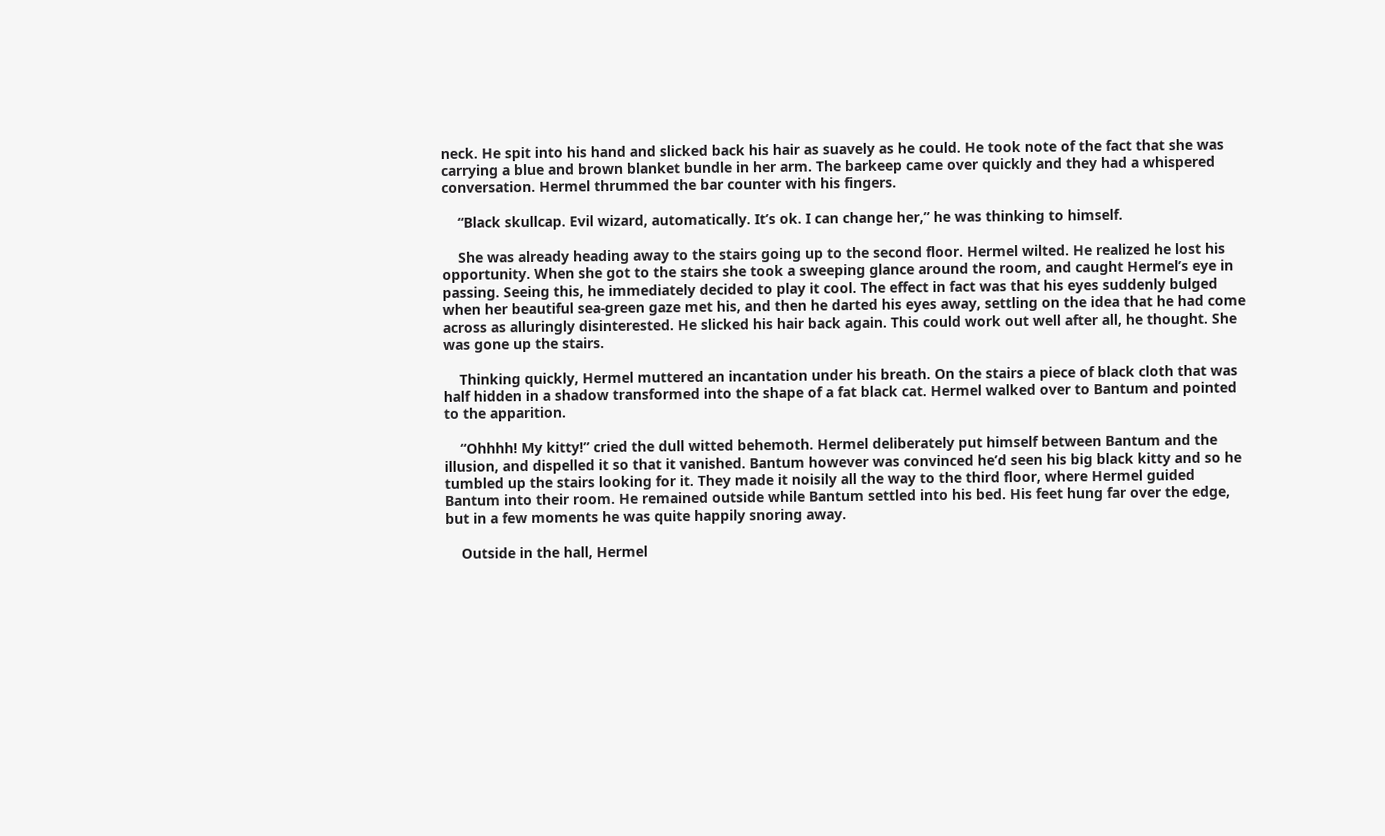neck. He spit into his hand and slicked back his hair as suavely as he could. He took note of the fact that she was carrying a blue and brown blanket bundle in her arm. The barkeep came over quickly and they had a whispered conversation. Hermel thrummed the bar counter with his fingers.

    “Black skullcap. Evil wizard, automatically. It’s ok. I can change her,” he was thinking to himself.

    She was already heading away to the stairs going up to the second floor. Hermel wilted. He realized he lost his opportunity. When she got to the stairs she took a sweeping glance around the room, and caught Hermel’s eye in passing. Seeing this, he immediately decided to play it cool. The effect in fact was that his eyes suddenly bulged when her beautiful sea-green gaze met his, and then he darted his eyes away, settling on the idea that he had come across as alluringly disinterested. He slicked his hair back again. This could work out well after all, he thought. She was gone up the stairs.

    Thinking quickly, Hermel muttered an incantation under his breath. On the stairs a piece of black cloth that was half hidden in a shadow transformed into the shape of a fat black cat. Hermel walked over to Bantum and pointed to the apparition.

    “Ohhhh! My kitty!” cried the dull witted behemoth. Hermel deliberately put himself between Bantum and the illusion, and dispelled it so that it vanished. Bantum however was convinced he’d seen his big black kitty and so he tumbled up the stairs looking for it. They made it noisily all the way to the third floor, where Hermel guided Bantum into their room. He remained outside while Bantum settled into his bed. His feet hung far over the edge, but in a few moments he was quite happily snoring away.

    Outside in the hall, Hermel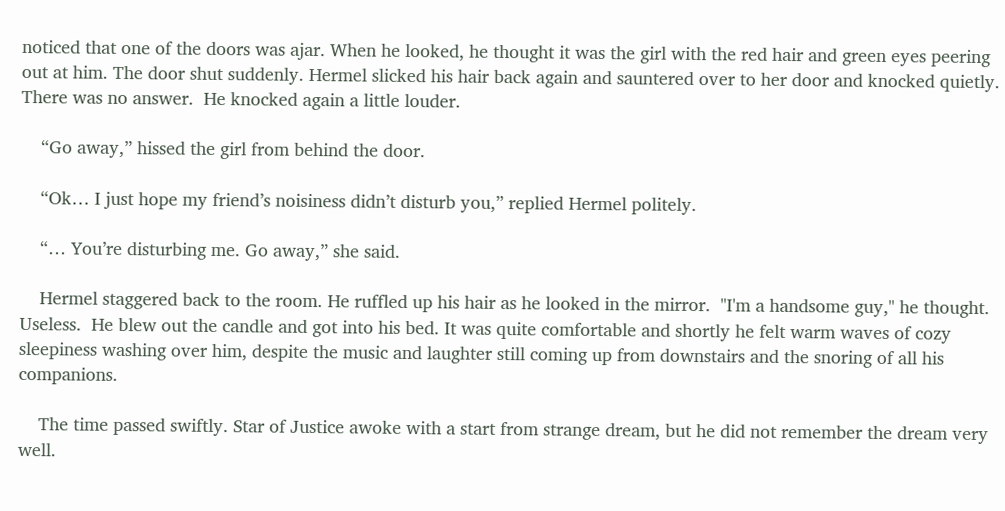noticed that one of the doors was ajar. When he looked, he thought it was the girl with the red hair and green eyes peering out at him. The door shut suddenly. Hermel slicked his hair back again and sauntered over to her door and knocked quietly. There was no answer.  He knocked again a little louder.

    “Go away,” hissed the girl from behind the door.

    “Ok… I just hope my friend’s noisiness didn’t disturb you,” replied Hermel politely.

    “… You’re disturbing me. Go away,” she said.

    Hermel staggered back to the room. He ruffled up his hair as he looked in the mirror.  "I'm a handsome guy," he thought.  Useless.  He blew out the candle and got into his bed. It was quite comfortable and shortly he felt warm waves of cozy sleepiness washing over him, despite the music and laughter still coming up from downstairs and the snoring of all his companions.

    The time passed swiftly. Star of Justice awoke with a start from strange dream, but he did not remember the dream very well.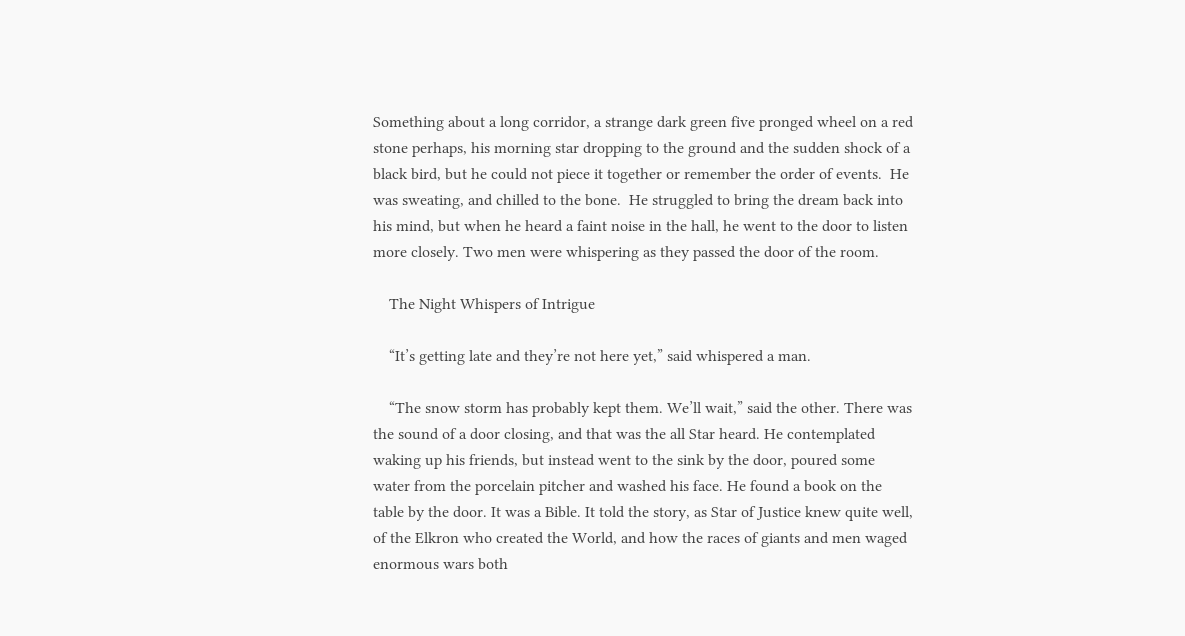Something about a long corridor, a strange dark green five pronged wheel on a red stone perhaps, his morning star dropping to the ground and the sudden shock of a black bird, but he could not piece it together or remember the order of events.  He was sweating, and chilled to the bone.  He struggled to bring the dream back into his mind, but when he heard a faint noise in the hall, he went to the door to listen more closely. Two men were whispering as they passed the door of the room.

    The Night Whispers of Intrigue

    “It’s getting late and they’re not here yet,” said whispered a man.

    “The snow storm has probably kept them. We’ll wait,” said the other. There was the sound of a door closing, and that was the all Star heard. He contemplated waking up his friends, but instead went to the sink by the door, poured some water from the porcelain pitcher and washed his face. He found a book on the table by the door. It was a Bible. It told the story, as Star of Justice knew quite well, of the Elkron who created the World, and how the races of giants and men waged enormous wars both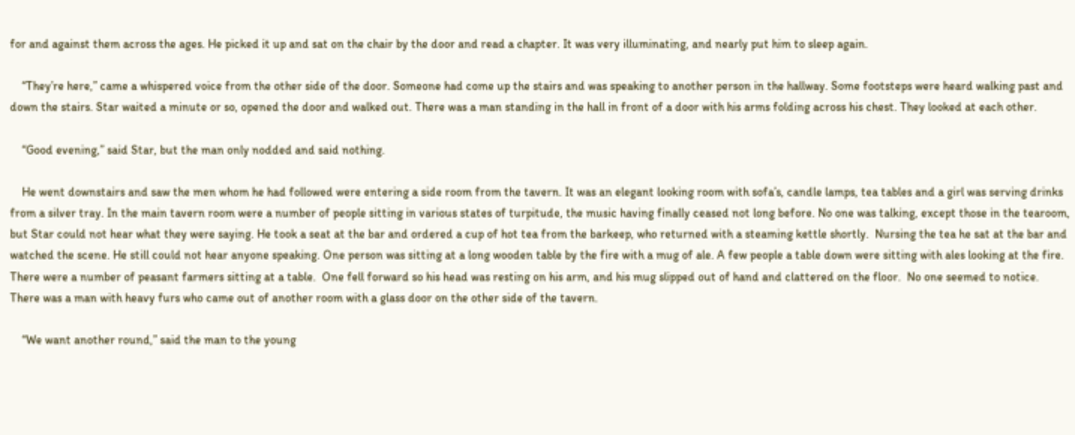for and against them across the ages. He picked it up and sat on the chair by the door and read a chapter. It was very illuminating, and nearly put him to sleep again.

    “They’re here,” came a whispered voice from the other side of the door. Someone had come up the stairs and was speaking to another person in the hallway. Some footsteps were heard walking past and down the stairs. Star waited a minute or so, opened the door and walked out. There was a man standing in the hall in front of a door with his arms folding across his chest. They looked at each other.

    “Good evening,” said Star, but the man only nodded and said nothing.

    He went downstairs and saw the men whom he had followed were entering a side room from the tavern. It was an elegant looking room with sofa’s, candle lamps, tea tables and a girl was serving drinks from a silver tray. In the main tavern room were a number of people sitting in various states of turpitude, the music having finally ceased not long before. No one was talking, except those in the tearoom, but Star could not hear what they were saying. He took a seat at the bar and ordered a cup of hot tea from the barkeep, who returned with a steaming kettle shortly.  Nursing the tea he sat at the bar and watched the scene. He still could not hear anyone speaking. One person was sitting at a long wooden table by the fire with a mug of ale. A few people a table down were sitting with ales looking at the fire. There were a number of peasant farmers sitting at a table.  One fell forward so his head was resting on his arm, and his mug slipped out of hand and clattered on the floor.  No one seemed to notice.  There was a man with heavy furs who came out of another room with a glass door on the other side of the tavern.

    “We want another round,” said the man to the young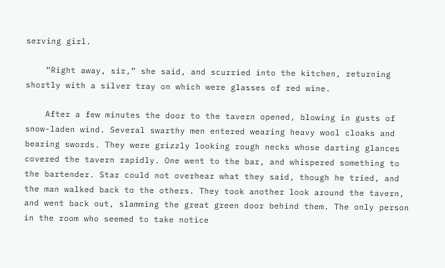serving girl.

    “Right away, sir,” she said, and scurried into the kitchen, returning shortly with a silver tray on which were glasses of red wine.

    After a few minutes the door to the tavern opened, blowing in gusts of snow-laden wind. Several swarthy men entered wearing heavy wool cloaks and bearing swords. They were grizzly looking rough necks whose darting glances covered the tavern rapidly. One went to the bar, and whispered something to the bartender. Star could not overhear what they said, though he tried, and the man walked back to the others. They took another look around the tavern, and went back out, slamming the great green door behind them. The only person in the room who seemed to take notice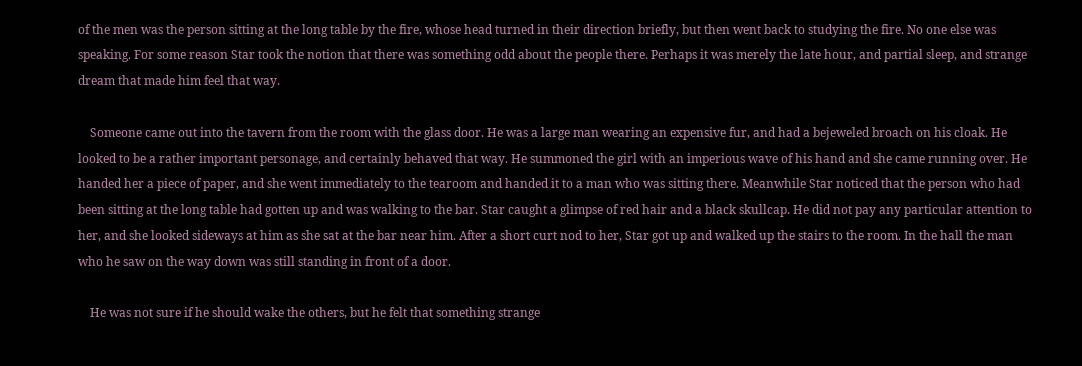of the men was the person sitting at the long table by the fire, whose head turned in their direction briefly, but then went back to studying the fire. No one else was speaking. For some reason Star took the notion that there was something odd about the people there. Perhaps it was merely the late hour, and partial sleep, and strange dream that made him feel that way.

    Someone came out into the tavern from the room with the glass door. He was a large man wearing an expensive fur, and had a bejeweled broach on his cloak. He looked to be a rather important personage, and certainly behaved that way. He summoned the girl with an imperious wave of his hand and she came running over. He handed her a piece of paper, and she went immediately to the tearoom and handed it to a man who was sitting there. Meanwhile Star noticed that the person who had been sitting at the long table had gotten up and was walking to the bar. Star caught a glimpse of red hair and a black skullcap. He did not pay any particular attention to her, and she looked sideways at him as she sat at the bar near him. After a short curt nod to her, Star got up and walked up the stairs to the room. In the hall the man who he saw on the way down was still standing in front of a door.

    He was not sure if he should wake the others, but he felt that something strange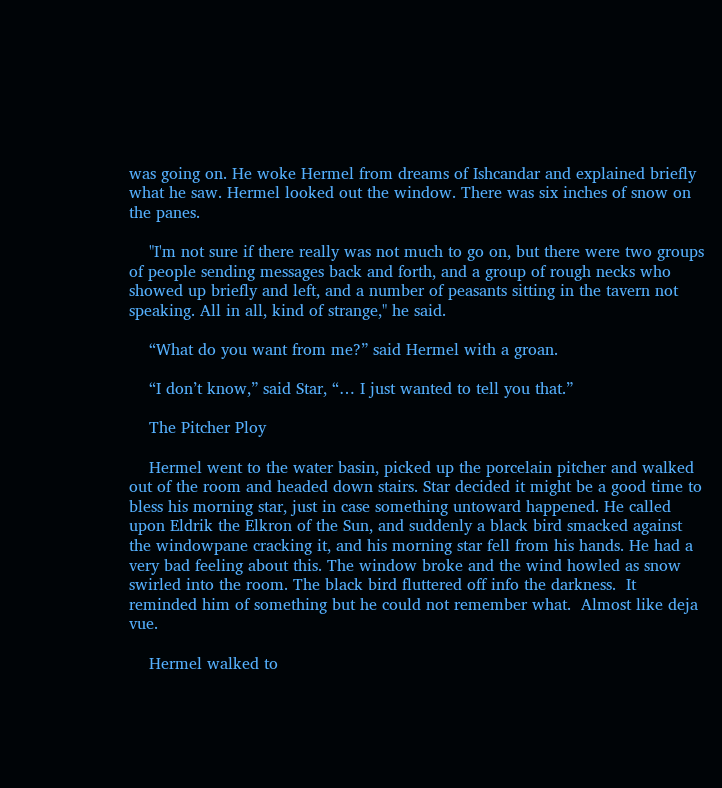was going on. He woke Hermel from dreams of Ishcandar and explained briefly what he saw. Hermel looked out the window. There was six inches of snow on the panes.

    "I'm not sure if there really was not much to go on, but there were two groups of people sending messages back and forth, and a group of rough necks who showed up briefly and left, and a number of peasants sitting in the tavern not speaking. All in all, kind of strange," he said.

    “What do you want from me?” said Hermel with a groan.

    “I don’t know,” said Star, “… I just wanted to tell you that.”

    The Pitcher Ploy

    Hermel went to the water basin, picked up the porcelain pitcher and walked out of the room and headed down stairs. Star decided it might be a good time to bless his morning star, just in case something untoward happened. He called upon Eldrik the Elkron of the Sun, and suddenly a black bird smacked against the windowpane cracking it, and his morning star fell from his hands. He had a very bad feeling about this. The window broke and the wind howled as snow swirled into the room. The black bird fluttered off info the darkness.  It reminded him of something but he could not remember what.  Almost like deja vue.

    Hermel walked to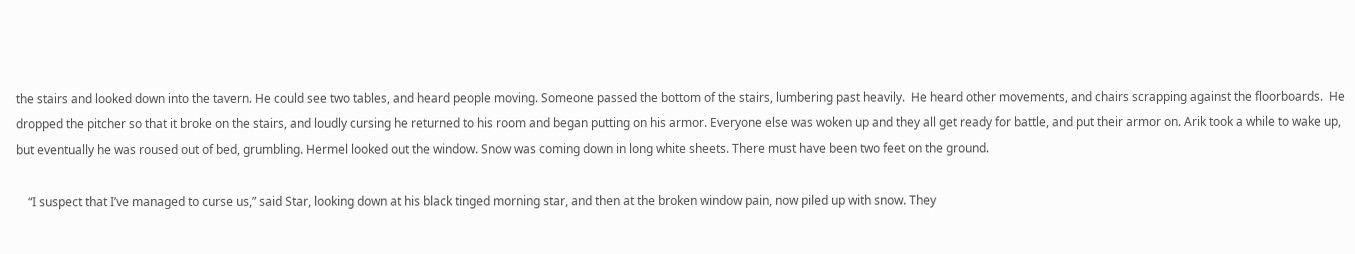the stairs and looked down into the tavern. He could see two tables, and heard people moving. Someone passed the bottom of the stairs, lumbering past heavily.  He heard other movements, and chairs scrapping against the floorboards.  He dropped the pitcher so that it broke on the stairs, and loudly cursing he returned to his room and began putting on his armor. Everyone else was woken up and they all get ready for battle, and put their armor on. Arik took a while to wake up, but eventually he was roused out of bed, grumbling. Hermel looked out the window. Snow was coming down in long white sheets. There must have been two feet on the ground.

    “I suspect that I’ve managed to curse us,” said Star, looking down at his black tinged morning star, and then at the broken window pain, now piled up with snow. They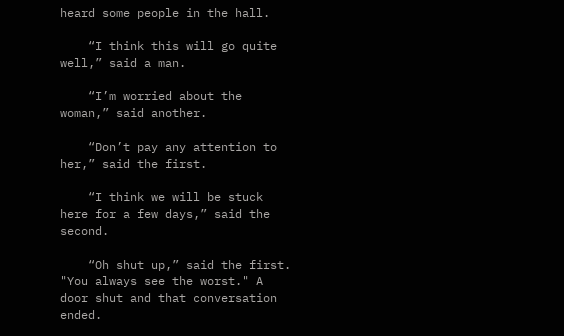heard some people in the hall.

    “I think this will go quite well,” said a man.

    “I’m worried about the woman,” said another.

    “Don’t pay any attention to her,” said the first.

    “I think we will be stuck here for a few days,” said the second.

    “Oh shut up,” said the first. "You always see the worst." A door shut and that conversation ended.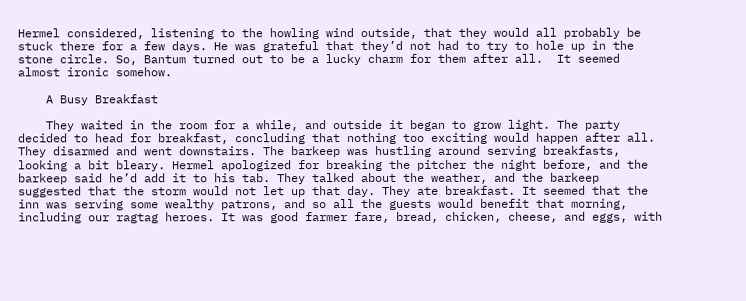Hermel considered, listening to the howling wind outside, that they would all probably be stuck there for a few days. He was grateful that they’d not had to try to hole up in the stone circle. So, Bantum turned out to be a lucky charm for them after all.  It seemed almost ironic somehow.

    A Busy Breakfast

    They waited in the room for a while, and outside it began to grow light. The party decided to head for breakfast, concluding that nothing too exciting would happen after all. They disarmed and went downstairs. The barkeep was hustling around serving breakfasts, looking a bit bleary. Hermel apologized for breaking the pitcher the night before, and the barkeep said he’d add it to his tab. They talked about the weather, and the barkeep suggested that the storm would not let up that day. They ate breakfast. It seemed that the inn was serving some wealthy patrons, and so all the guests would benefit that morning, including our ragtag heroes. It was good farmer fare, bread, chicken, cheese, and eggs, with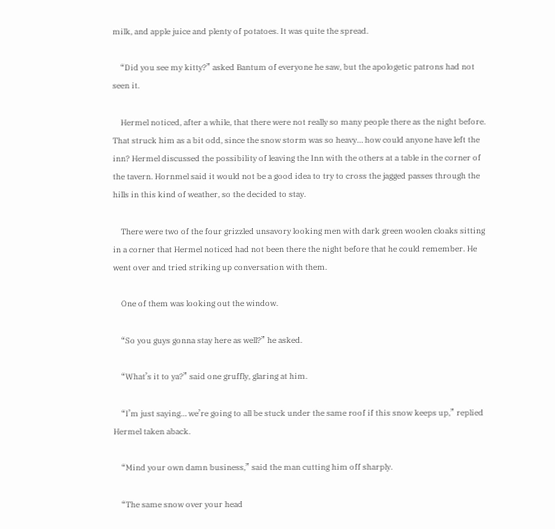milk, and apple juice and plenty of potatoes. It was quite the spread.

    “Did you see my kitty?” asked Bantum of everyone he saw, but the apologetic patrons had not seen it.

    Hermel noticed, after a while, that there were not really so many people there as the night before. That struck him as a bit odd, since the snow storm was so heavy… how could anyone have left the inn? Hermel discussed the possibility of leaving the Inn with the others at a table in the corner of the tavern. Hornmel said it would not be a good idea to try to cross the jagged passes through the hills in this kind of weather, so the decided to stay.

    There were two of the four grizzled unsavory looking men with dark green woolen cloaks sitting in a corner that Hermel noticed had not been there the night before that he could remember. He went over and tried striking up conversation with them.

    One of them was looking out the window.

    “So you guys gonna stay here as well?” he asked.

    “What’s it to ya?” said one gruffly, glaring at him.

    “I’m just saying… we’re going to all be stuck under the same roof if this snow keeps up,” replied Hermel taken aback.

    “Mind your own damn business,” said the man cutting him off sharply.

    “The same snow over your head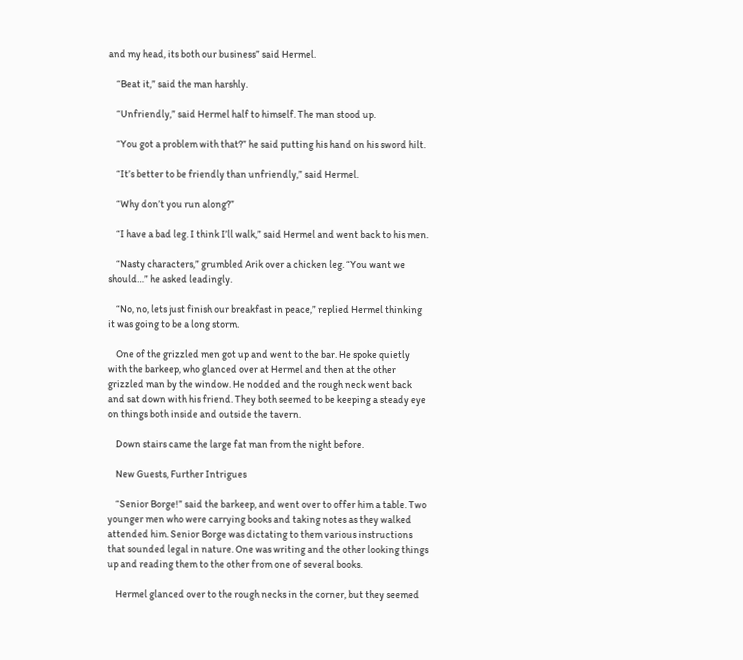and my head, its both our business” said Hermel.

    “Beat it,” said the man harshly.

    “Unfriendly,” said Hermel half to himself. The man stood up.

    “You got a problem with that?” he said putting his hand on his sword hilt.

    “It’s better to be friendly than unfriendly,” said Hermel.

    “Why don’t you run along?”

    “I have a bad leg. I think I’ll walk,” said Hermel and went back to his men.

    “Nasty characters,” grumbled Arik over a chicken leg. “You want we should…” he asked leadingly.

    “No, no, lets just finish our breakfast in peace,” replied Hermel thinking it was going to be a long storm.

    One of the grizzled men got up and went to the bar. He spoke quietly with the barkeep, who glanced over at Hermel and then at the other grizzled man by the window. He nodded and the rough neck went back and sat down with his friend. They both seemed to be keeping a steady eye on things both inside and outside the tavern.

    Down stairs came the large fat man from the night before.

    New Guests, Further Intrigues

    “Senior Borge!” said the barkeep, and went over to offer him a table. Two younger men who were carrying books and taking notes as they walked attended him. Senior Borge was dictating to them various instructions that sounded legal in nature. One was writing and the other looking things up and reading them to the other from one of several books.

    Hermel glanced over to the rough necks in the corner, but they seemed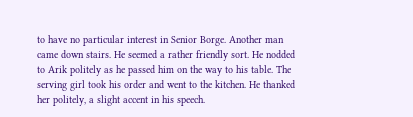to have no particular interest in Senior Borge. Another man came down stairs. He seemed a rather friendly sort. He nodded to Arik politely as he passed him on the way to his table. The serving girl took his order and went to the kitchen. He thanked her politely, a slight accent in his speech.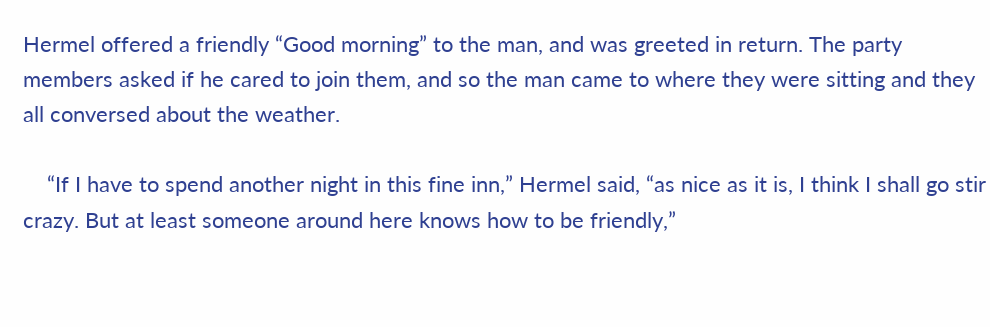Hermel offered a friendly “Good morning” to the man, and was greeted in return. The party members asked if he cared to join them, and so the man came to where they were sitting and they all conversed about the weather.

    “If I have to spend another night in this fine inn,” Hermel said, “as nice as it is, I think I shall go stir crazy. But at least someone around here knows how to be friendly,”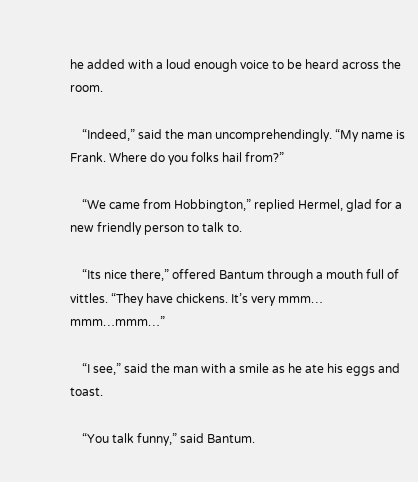he added with a loud enough voice to be heard across the room.

    “Indeed,” said the man uncomprehendingly. “My name is Frank. Where do you folks hail from?”

    “We came from Hobbington,” replied Hermel, glad for a new friendly person to talk to.

    “Its nice there,” offered Bantum through a mouth full of vittles. “They have chickens. It’s very mmm… mmm…mmm…”

    “I see,” said the man with a smile as he ate his eggs and toast.

    “You talk funny,” said Bantum.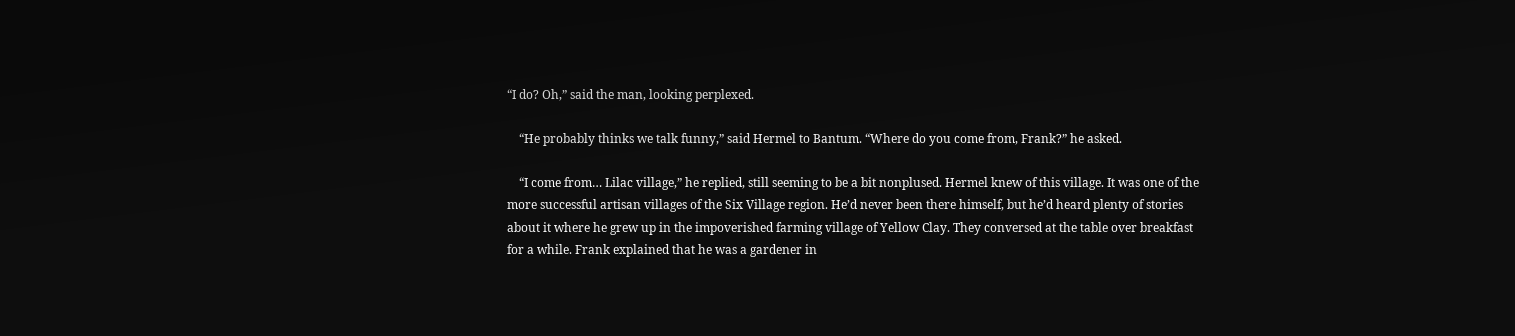“I do? Oh,” said the man, looking perplexed.

    “He probably thinks we talk funny,” said Hermel to Bantum. “Where do you come from, Frank?” he asked.

    “I come from… Lilac village,” he replied, still seeming to be a bit nonplused. Hermel knew of this village. It was one of the more successful artisan villages of the Six Village region. He’d never been there himself, but he’d heard plenty of stories about it where he grew up in the impoverished farming village of Yellow Clay. They conversed at the table over breakfast for a while. Frank explained that he was a gardener in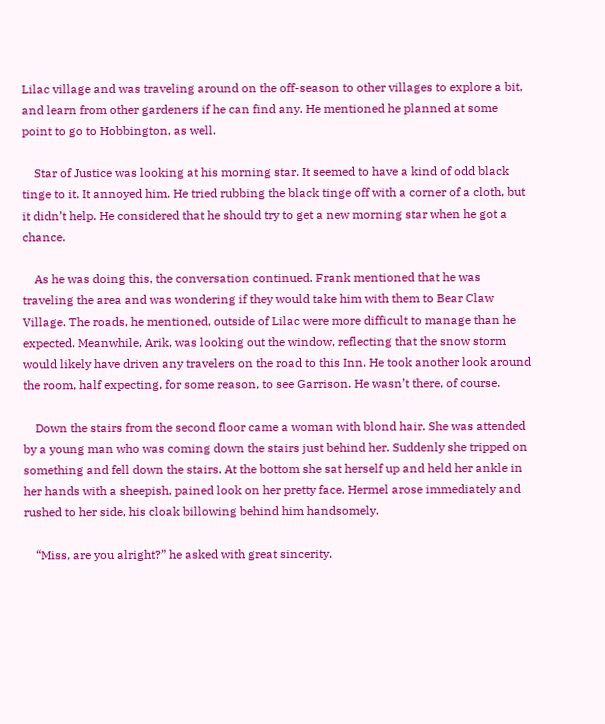Lilac village and was traveling around on the off-season to other villages to explore a bit, and learn from other gardeners if he can find any. He mentioned he planned at some point to go to Hobbington, as well.

    Star of Justice was looking at his morning star. It seemed to have a kind of odd black tinge to it. It annoyed him. He tried rubbing the black tinge off with a corner of a cloth, but it didn’t help. He considered that he should try to get a new morning star when he got a chance.

    As he was doing this, the conversation continued. Frank mentioned that he was traveling the area and was wondering if they would take him with them to Bear Claw Village. The roads, he mentioned, outside of Lilac were more difficult to manage than he expected. Meanwhile, Arik, was looking out the window, reflecting that the snow storm would likely have driven any travelers on the road to this Inn. He took another look around the room, half expecting, for some reason, to see Garrison. He wasn’t there, of course.

    Down the stairs from the second floor came a woman with blond hair. She was attended by a young man who was coming down the stairs just behind her. Suddenly she tripped on something and fell down the stairs. At the bottom she sat herself up and held her ankle in her hands with a sheepish, pained look on her pretty face. Hermel arose immediately and rushed to her side, his cloak billowing behind him handsomely.

    “Miss, are you alright?” he asked with great sincerity.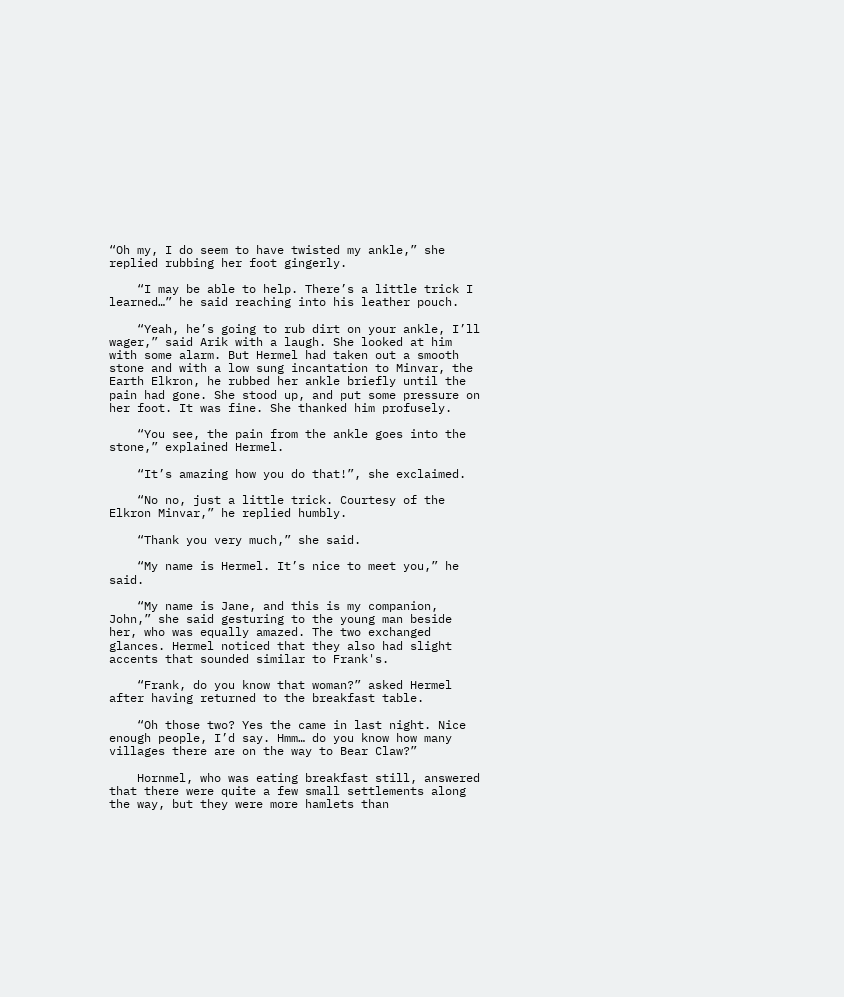“Oh my, I do seem to have twisted my ankle,” she replied rubbing her foot gingerly.

    “I may be able to help. There’s a little trick I learned…” he said reaching into his leather pouch.

    “Yeah, he’s going to rub dirt on your ankle, I’ll wager,” said Arik with a laugh. She looked at him with some alarm. But Hermel had taken out a smooth stone and with a low sung incantation to Minvar, the Earth Elkron, he rubbed her ankle briefly until the pain had gone. She stood up, and put some pressure on her foot. It was fine. She thanked him profusely.

    “You see, the pain from the ankle goes into the stone,” explained Hermel.

    “It’s amazing how you do that!”, she exclaimed.

    “No no, just a little trick. Courtesy of the Elkron Minvar,” he replied humbly.

    “Thank you very much,” she said.

    “My name is Hermel. It’s nice to meet you,” he said.

    “My name is Jane, and this is my companion, John,” she said gesturing to the young man beside her, who was equally amazed. The two exchanged glances. Hermel noticed that they also had slight accents that sounded similar to Frank's.

    “Frank, do you know that woman?” asked Hermel after having returned to the breakfast table.

    “Oh those two? Yes the came in last night. Nice enough people, I’d say. Hmm… do you know how many villages there are on the way to Bear Claw?”

    Hornmel, who was eating breakfast still, answered that there were quite a few small settlements along the way, but they were more hamlets than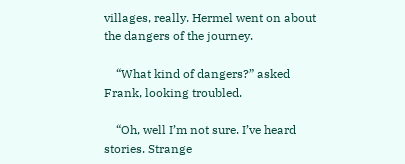villages, really. Hermel went on about the dangers of the journey.

    “What kind of dangers?” asked Frank, looking troubled.

    “Oh, well I’m not sure. I’ve heard stories. Strange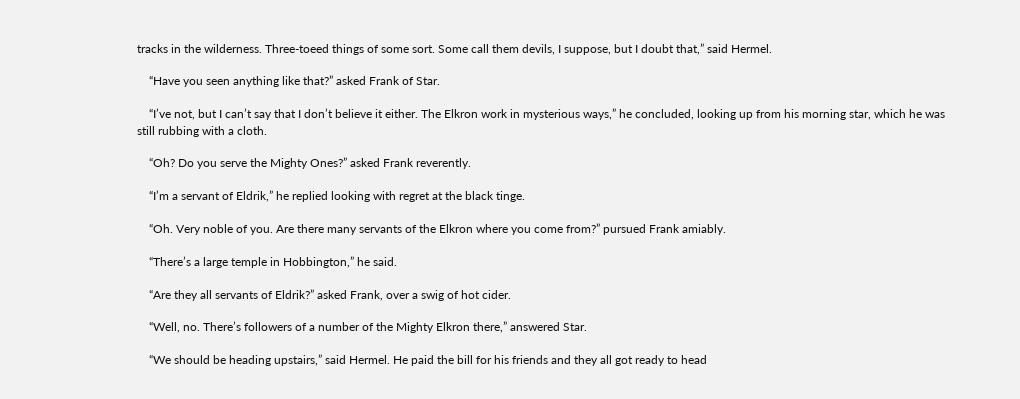tracks in the wilderness. Three-toeed things of some sort. Some call them devils, I suppose, but I doubt that,” said Hermel.

    “Have you seen anything like that?” asked Frank of Star.

    “I’ve not, but I can’t say that I don’t believe it either. The Elkron work in mysterious ways,” he concluded, looking up from his morning star, which he was still rubbing with a cloth.

    “Oh? Do you serve the Mighty Ones?” asked Frank reverently.

    “I’m a servant of Eldrik,” he replied looking with regret at the black tinge.

    “Oh. Very noble of you. Are there many servants of the Elkron where you come from?” pursued Frank amiably.

    “There’s a large temple in Hobbington,” he said.

    “Are they all servants of Eldrik?” asked Frank, over a swig of hot cider.

    “Well, no. There’s followers of a number of the Mighty Elkron there,” answered Star.

    “We should be heading upstairs,” said Hermel. He paid the bill for his friends and they all got ready to head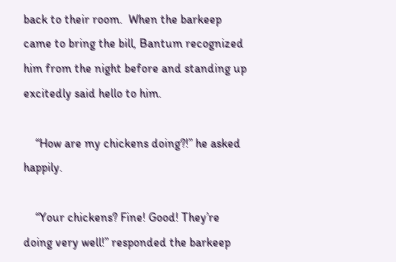back to their room.  When the barkeep came to bring the bill, Bantum recognized him from the night before and standing up excitedly said hello to him.

    “How are my chickens doing?!” he asked happily.

    “Your chickens? Fine! Good! They’re doing very well!” responded the barkeep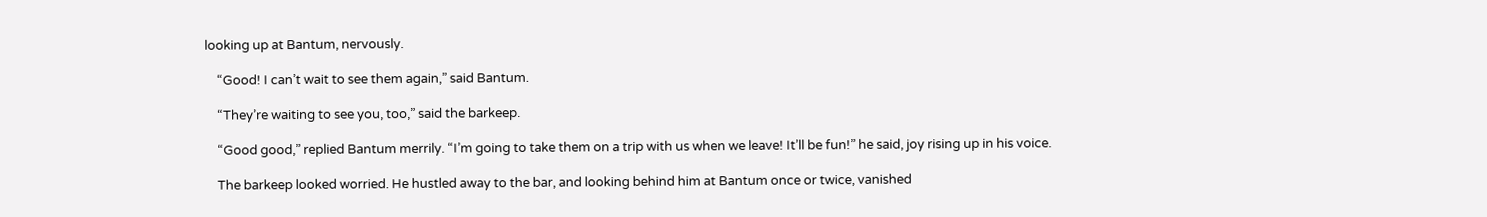looking up at Bantum, nervously.

    “Good! I can’t wait to see them again,” said Bantum.

    “They’re waiting to see you, too,” said the barkeep.

    “Good good,” replied Bantum merrily. “I’m going to take them on a trip with us when we leave! It’ll be fun!” he said, joy rising up in his voice.

    The barkeep looked worried. He hustled away to the bar, and looking behind him at Bantum once or twice, vanished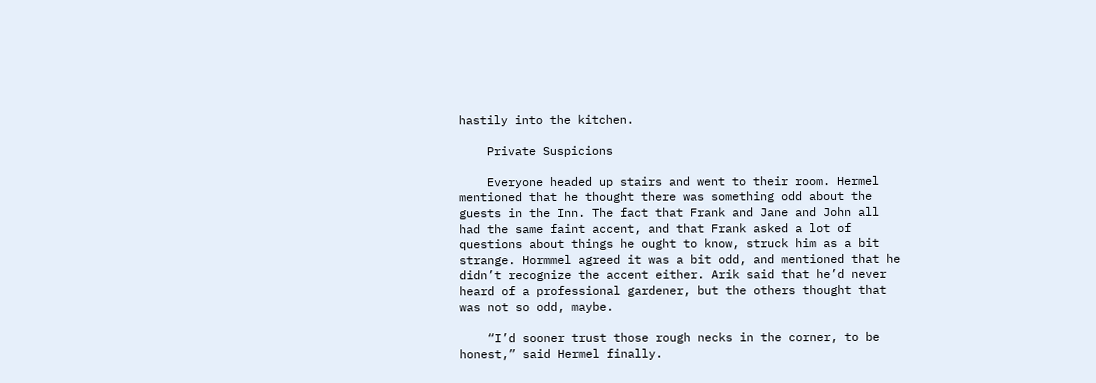hastily into the kitchen.

    Private Suspicions

    Everyone headed up stairs and went to their room. Hermel mentioned that he thought there was something odd about the guests in the Inn. The fact that Frank and Jane and John all had the same faint accent, and that Frank asked a lot of questions about things he ought to know, struck him as a bit strange. Hormmel agreed it was a bit odd, and mentioned that he didn’t recognize the accent either. Arik said that he’d never heard of a professional gardener, but the others thought that was not so odd, maybe.

    “I’d sooner trust those rough necks in the corner, to be honest,” said Hermel finally.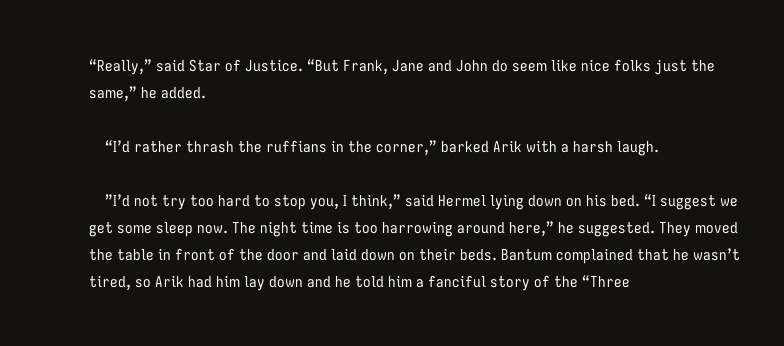“Really,” said Star of Justice. “But Frank, Jane and John do seem like nice folks just the same,” he added.

    “I’d rather thrash the ruffians in the corner,” barked Arik with a harsh laugh.

    ”I’d not try too hard to stop you, I think,” said Hermel lying down on his bed. “I suggest we get some sleep now. The night time is too harrowing around here,” he suggested. They moved the table in front of the door and laid down on their beds. Bantum complained that he wasn’t tired, so Arik had him lay down and he told him a fanciful story of the “Three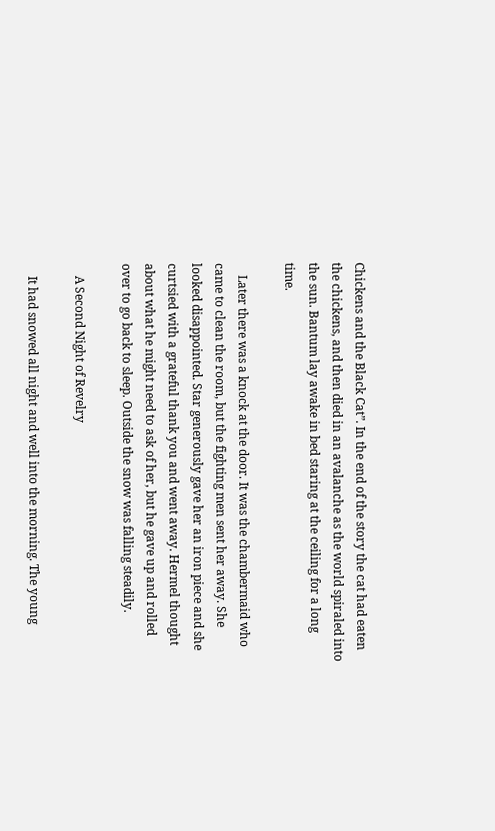Chickens and the Black Cat”. In the end of the story the cat had eaten the chickens, and then died in an avalanche as the world spiraled into the sun. Bantum lay awake in bed staring at the ceiling for a long time.

    Later there was a knock at the door. It was the chambermaid who came to clean the room, but the fighting men sent her away. She looked disappointed. Star generously gave her an iron piece and she curtsied with a grateful thank you and went away. Hermel thought about what he might need to ask of her, but he gave up and rolled over to go back to sleep. Outside the snow was falling steadily.

    A Second Night of Revelry

    It had snowed all night and well into the morning. The young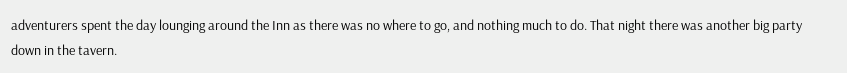adventurers spent the day lounging around the Inn as there was no where to go, and nothing much to do. That night there was another big party down in the tavern.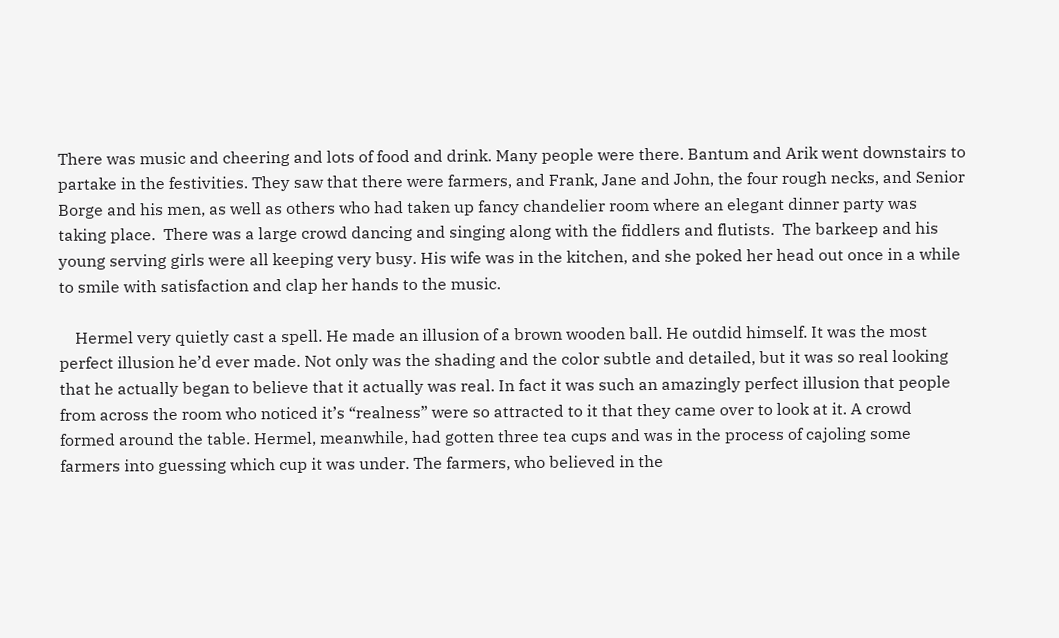There was music and cheering and lots of food and drink. Many people were there. Bantum and Arik went downstairs to partake in the festivities. They saw that there were farmers, and Frank, Jane and John, the four rough necks, and Senior Borge and his men, as well as others who had taken up fancy chandelier room where an elegant dinner party was taking place.  There was a large crowd dancing and singing along with the fiddlers and flutists.  The barkeep and his young serving girls were all keeping very busy. His wife was in the kitchen, and she poked her head out once in a while to smile with satisfaction and clap her hands to the music.

    Hermel very quietly cast a spell. He made an illusion of a brown wooden ball. He outdid himself. It was the most perfect illusion he’d ever made. Not only was the shading and the color subtle and detailed, but it was so real looking that he actually began to believe that it actually was real. In fact it was such an amazingly perfect illusion that people from across the room who noticed it’s “realness” were so attracted to it that they came over to look at it. A crowd formed around the table. Hermel, meanwhile, had gotten three tea cups and was in the process of cajoling some farmers into guessing which cup it was under. The farmers, who believed in the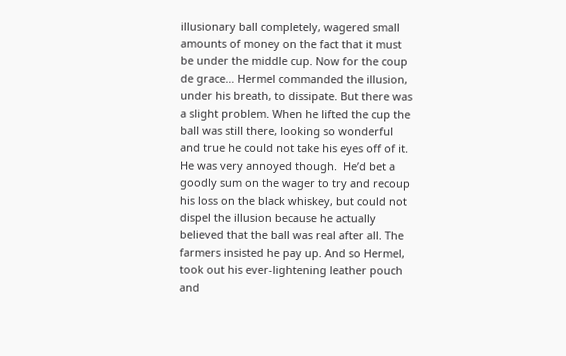illusionary ball completely, wagered small amounts of money on the fact that it must be under the middle cup. Now for the coup de grace… Hermel commanded the illusion, under his breath, to dissipate. But there was a slight problem. When he lifted the cup the ball was still there, looking so wonderful and true he could not take his eyes off of it. He was very annoyed though.  He’d bet a goodly sum on the wager to try and recoup his loss on the black whiskey, but could not dispel the illusion because he actually believed that the ball was real after all. The farmers insisted he pay up. And so Hermel, took out his ever-lightening leather pouch and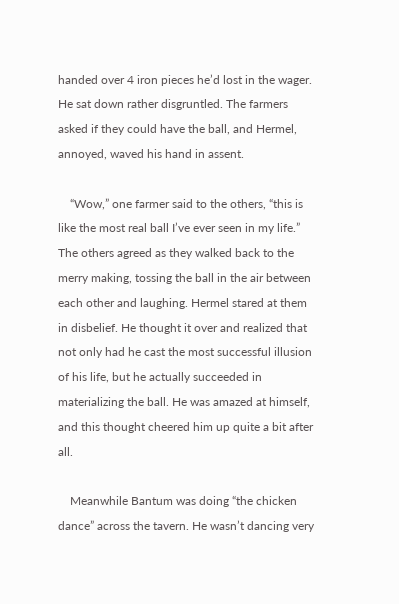handed over 4 iron pieces he’d lost in the wager. He sat down rather disgruntled. The farmers asked if they could have the ball, and Hermel, annoyed, waved his hand in assent.

    “Wow,” one farmer said to the others, “this is like the most real ball I’ve ever seen in my life.” The others agreed as they walked back to the merry making, tossing the ball in the air between each other and laughing. Hermel stared at them in disbelief. He thought it over and realized that not only had he cast the most successful illusion of his life, but he actually succeeded in materializing the ball. He was amazed at himself, and this thought cheered him up quite a bit after all.

    Meanwhile Bantum was doing “the chicken dance” across the tavern. He wasn’t dancing very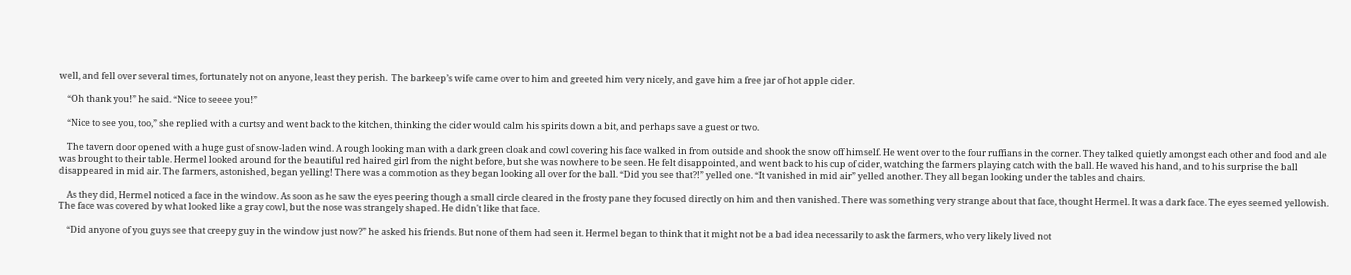well, and fell over several times, fortunately not on anyone, least they perish.  The barkeep’s wife came over to him and greeted him very nicely, and gave him a free jar of hot apple cider.

    “Oh thank you!” he said. “Nice to seeee you!”

    “Nice to see you, too,” she replied with a curtsy and went back to the kitchen, thinking the cider would calm his spirits down a bit, and perhaps save a guest or two.

    The tavern door opened with a huge gust of snow-laden wind. A rough looking man with a dark green cloak and cowl covering his face walked in from outside and shook the snow off himself. He went over to the four ruffians in the corner. They talked quietly amongst each other and food and ale was brought to their table. Hermel looked around for the beautiful red haired girl from the night before, but she was nowhere to be seen. He felt disappointed, and went back to his cup of cider, watching the farmers playing catch with the ball. He waved his hand, and to his surprise the ball disappeared in mid air. The farmers, astonished, began yelling! There was a commotion as they began looking all over for the ball. “Did you see that?!” yelled one. “It vanished in mid air” yelled another. They all began looking under the tables and chairs.

    As they did, Hermel noticed a face in the window. As soon as he saw the eyes peering though a small circle cleared in the frosty pane they focused directly on him and then vanished. There was something very strange about that face, thought Hermel. It was a dark face. The eyes seemed yellowish. The face was covered by what looked like a gray cowl, but the nose was strangely shaped. He didn't like that face.

    “Did anyone of you guys see that creepy guy in the window just now?” he asked his friends. But none of them had seen it. Hermel began to think that it might not be a bad idea necessarily to ask the farmers, who very likely lived not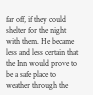far off, if they could shelter for the night with them. He became less and less certain that the Inn would prove to be a safe place to weather through the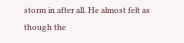storm in after all. He almost felt as though the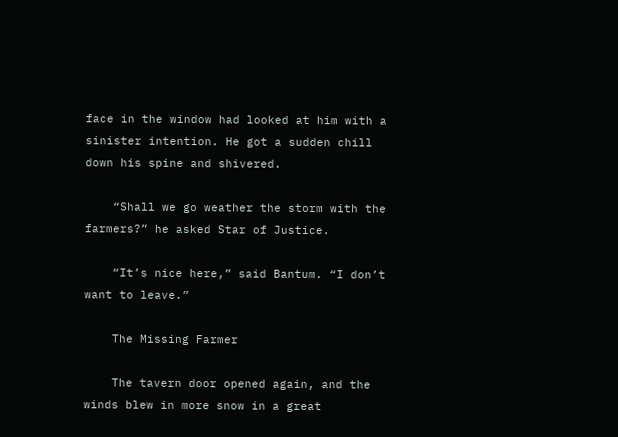face in the window had looked at him with a sinister intention. He got a sudden chill down his spine and shivered.

    “Shall we go weather the storm with the farmers?” he asked Star of Justice.

    “It’s nice here,” said Bantum. “I don’t want to leave.”

    The Missing Farmer

    The tavern door opened again, and the winds blew in more snow in a great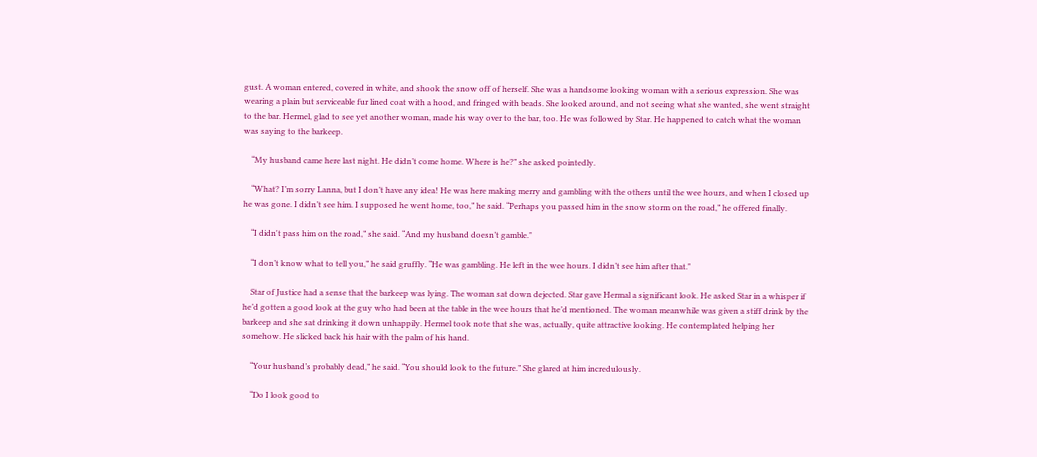gust. A woman entered, covered in white, and shook the snow off of herself. She was a handsome looking woman with a serious expression. She was wearing a plain but serviceable fur lined coat with a hood, and fringed with beads. She looked around, and not seeing what she wanted, she went straight to the bar. Hermel, glad to see yet another woman, made his way over to the bar, too. He was followed by Star. He happened to catch what the woman was saying to the barkeep.

    “My husband came here last night. He didn’t come home. Where is he?” she asked pointedly.

    “What? I’m sorry Lanna, but I don’t have any idea! He was here making merry and gambling with the others until the wee hours, and when I closed up he was gone. I didn’t see him. I supposed he went home, too,” he said. “Perhaps you passed him in the snow storm on the road,” he offered finally.

    “I didn't pass him on the road,” she said. “And my husband doesn’t gamble."

    “I don’t know what to tell you,” he said gruffly. “He was gambling. He left in the wee hours. I didn’t see him after that."

    Star of Justice had a sense that the barkeep was lying. The woman sat down dejected. Star gave Hermal a significant look. He asked Star in a whisper if he’d gotten a good look at the guy who had been at the table in the wee hours that he’d mentioned. The woman meanwhile was given a stiff drink by the barkeep and she sat drinking it down unhappily. Hermel took note that she was, actually, quite attractive looking. He contemplated helping her somehow. He slicked back his hair with the palm of his hand.

    “Your husband’s probably dead,” he said. “You should look to the future.” She glared at him incredulously.

    “Do I look good to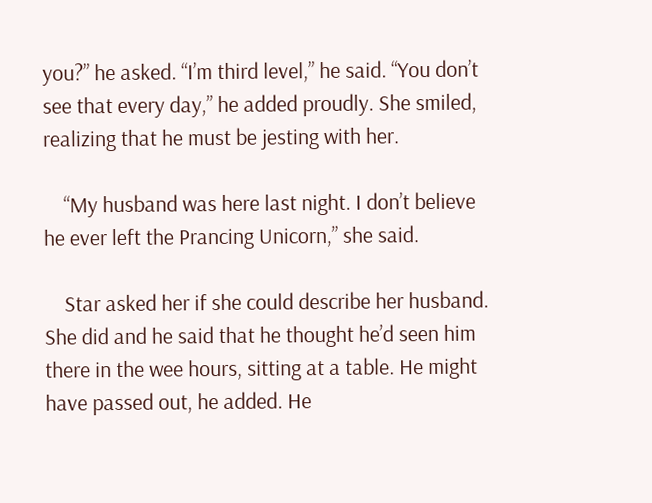you?” he asked. “I’m third level,” he said. “You don’t see that every day,” he added proudly. She smiled, realizing that he must be jesting with her.

    “My husband was here last night. I don’t believe he ever left the Prancing Unicorn,” she said.

    Star asked her if she could describe her husband. She did and he said that he thought he’d seen him there in the wee hours, sitting at a table. He might have passed out, he added. He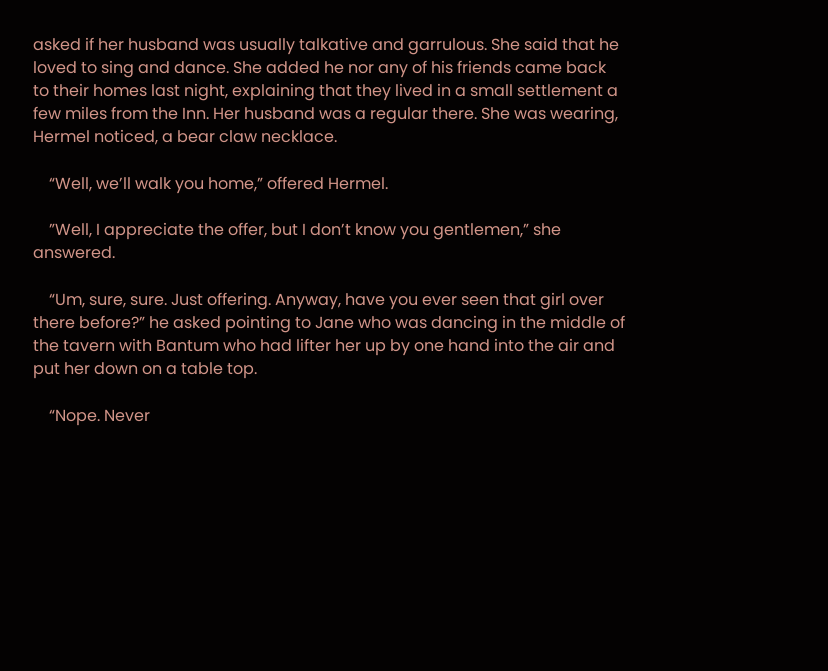asked if her husband was usually talkative and garrulous. She said that he loved to sing and dance. She added he nor any of his friends came back to their homes last night, explaining that they lived in a small settlement a few miles from the Inn. Her husband was a regular there. She was wearing, Hermel noticed, a bear claw necklace.

    “Well, we’ll walk you home,” offered Hermel.

    ”Well, I appreciate the offer, but I don’t know you gentlemen,” she answered.

    “Um, sure, sure. Just offering. Anyway, have you ever seen that girl over there before?” he asked pointing to Jane who was dancing in the middle of the tavern with Bantum who had lifter her up by one hand into the air and put her down on a table top.

    “Nope. Never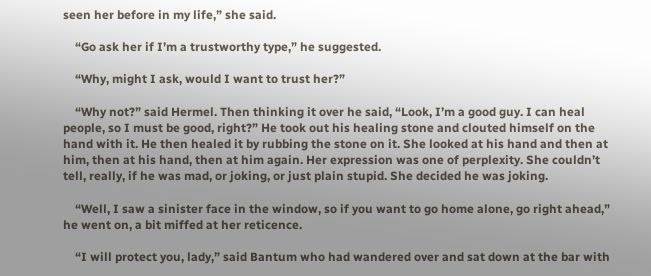seen her before in my life,” she said.

    “Go ask her if I’m a trustworthy type,” he suggested.

    “Why, might I ask, would I want to trust her?”

    “Why not?” said Hermel. Then thinking it over he said, “Look, I’m a good guy. I can heal people, so I must be good, right?” He took out his healing stone and clouted himself on the hand with it. He then healed it by rubbing the stone on it. She looked at his hand and then at him, then at his hand, then at him again. Her expression was one of perplexity. She couldn’t tell, really, if he was mad, or joking, or just plain stupid. She decided he was joking.

    “Well, I saw a sinister face in the window, so if you want to go home alone, go right ahead,” he went on, a bit miffed at her reticence.

    “I will protect you, lady,” said Bantum who had wandered over and sat down at the bar with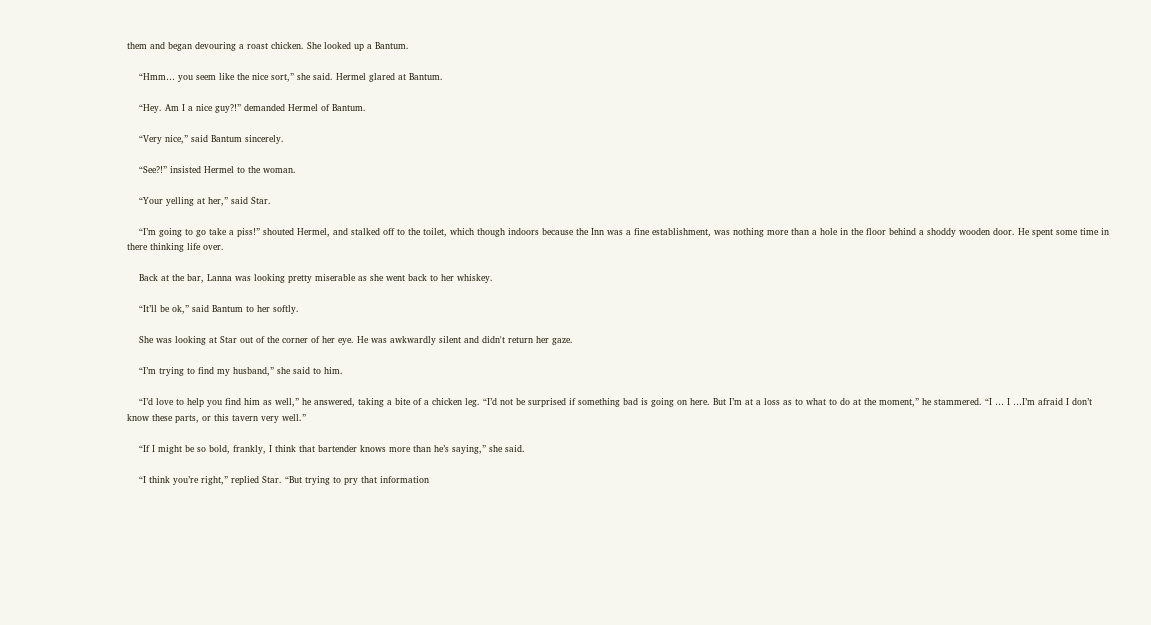them and began devouring a roast chicken. She looked up a Bantum.

    “Hmm… you seem like the nice sort,” she said. Hermel glared at Bantum.

    “Hey. Am I a nice guy?!” demanded Hermel of Bantum.

    “Very nice,” said Bantum sincerely.

    “See?!” insisted Hermel to the woman.

    “Your yelling at her,” said Star.

    “I’m going to go take a piss!” shouted Hermel, and stalked off to the toilet, which though indoors because the Inn was a fine establishment, was nothing more than a hole in the floor behind a shoddy wooden door. He spent some time in there thinking life over.

    Back at the bar, Lanna was looking pretty miserable as she went back to her whiskey.

    “It’ll be ok,” said Bantum to her softly.

    She was looking at Star out of the corner of her eye. He was awkwardly silent and didn't return her gaze.

    “I’m trying to find my husband,” she said to him.

    “I’d love to help you find him as well,” he answered, taking a bite of a chicken leg. “I’d not be surprised if something bad is going on here. But I’m at a loss as to what to do at the moment,” he stammered. “I … I …I’m afraid I don’t know these parts, or this tavern very well.”

    “If I might be so bold, frankly, I think that bartender knows more than he’s saying,” she said.

    “I think you’re right,” replied Star. “But trying to pry that information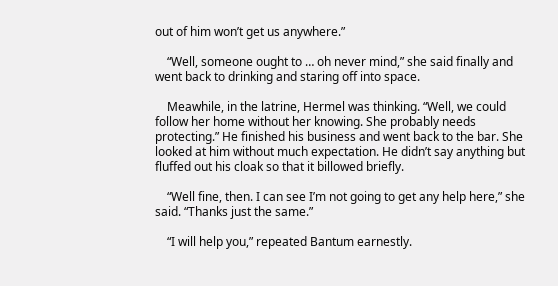out of him won’t get us anywhere.”

    “Well, someone ought to … oh never mind,” she said finally and went back to drinking and staring off into space.

    Meawhile, in the latrine, Hermel was thinking. “Well, we could follow her home without her knowing. She probably needs protecting.” He finished his business and went back to the bar. She looked at him without much expectation. He didn’t say anything but fluffed out his cloak so that it billowed briefly.

    “Well fine, then. I can see I’m not going to get any help here,” she said. “Thanks just the same.”

    “I will help you,” repeated Bantum earnestly.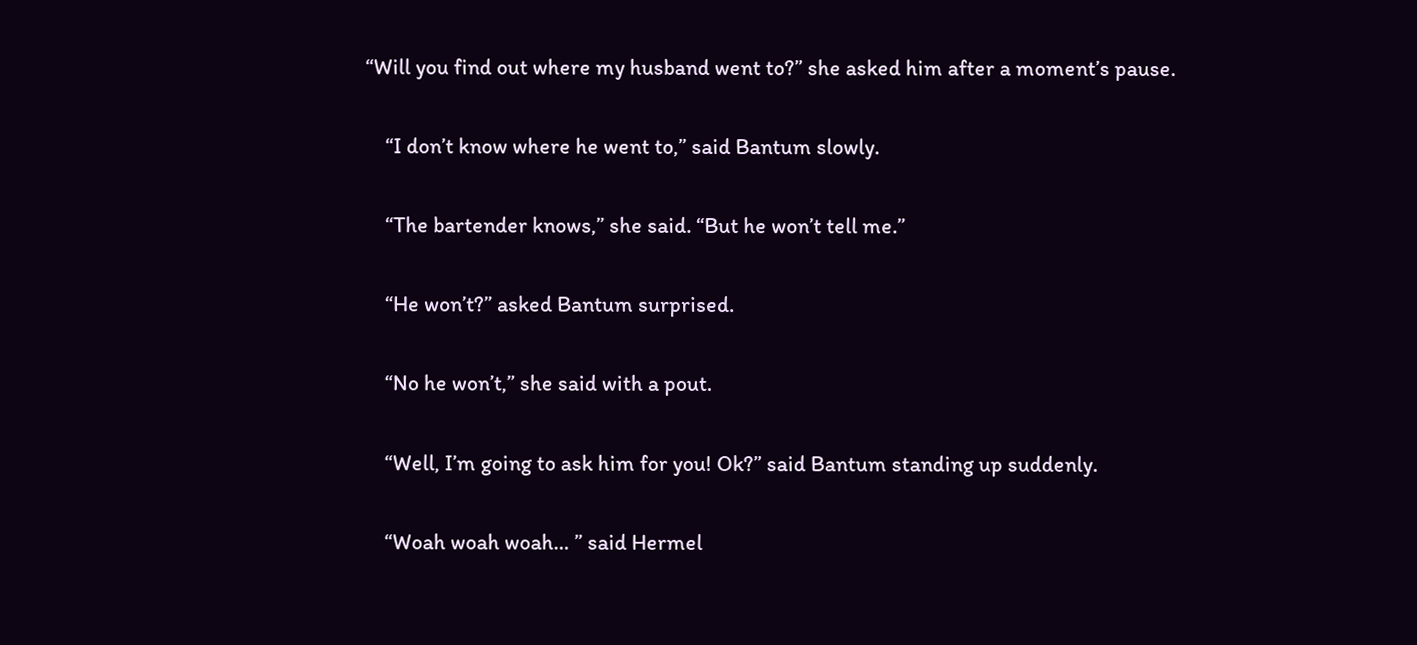“Will you find out where my husband went to?” she asked him after a moment’s pause.

    “I don’t know where he went to,” said Bantum slowly.

    “The bartender knows,” she said. “But he won’t tell me.”

    “He won’t?” asked Bantum surprised.

    “No he won’t,” she said with a pout.

    “Well, I’m going to ask him for you! Ok?” said Bantum standing up suddenly.

    “Woah woah woah… ” said Hermel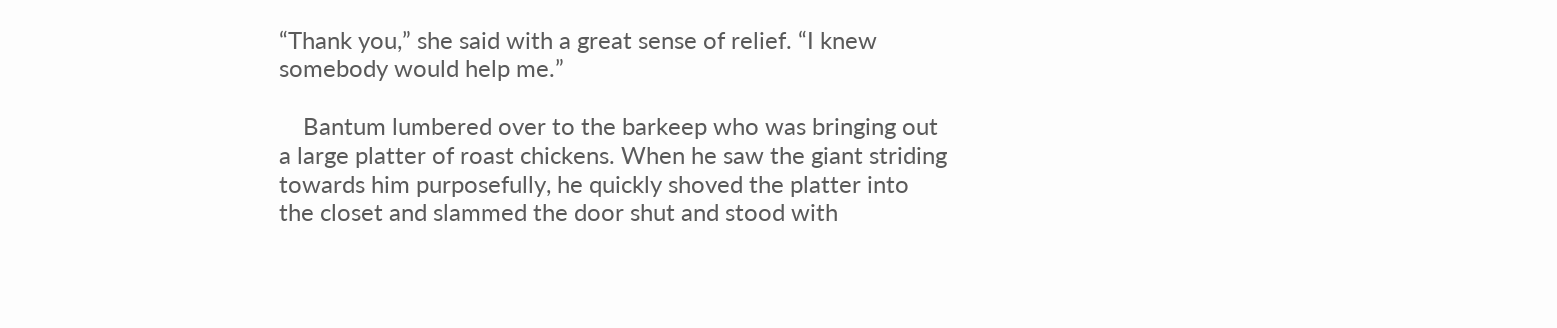“Thank you,” she said with a great sense of relief. “I knew somebody would help me.”

    Bantum lumbered over to the barkeep who was bringing out a large platter of roast chickens. When he saw the giant striding towards him purposefully, he quickly shoved the platter into the closet and slammed the door shut and stood with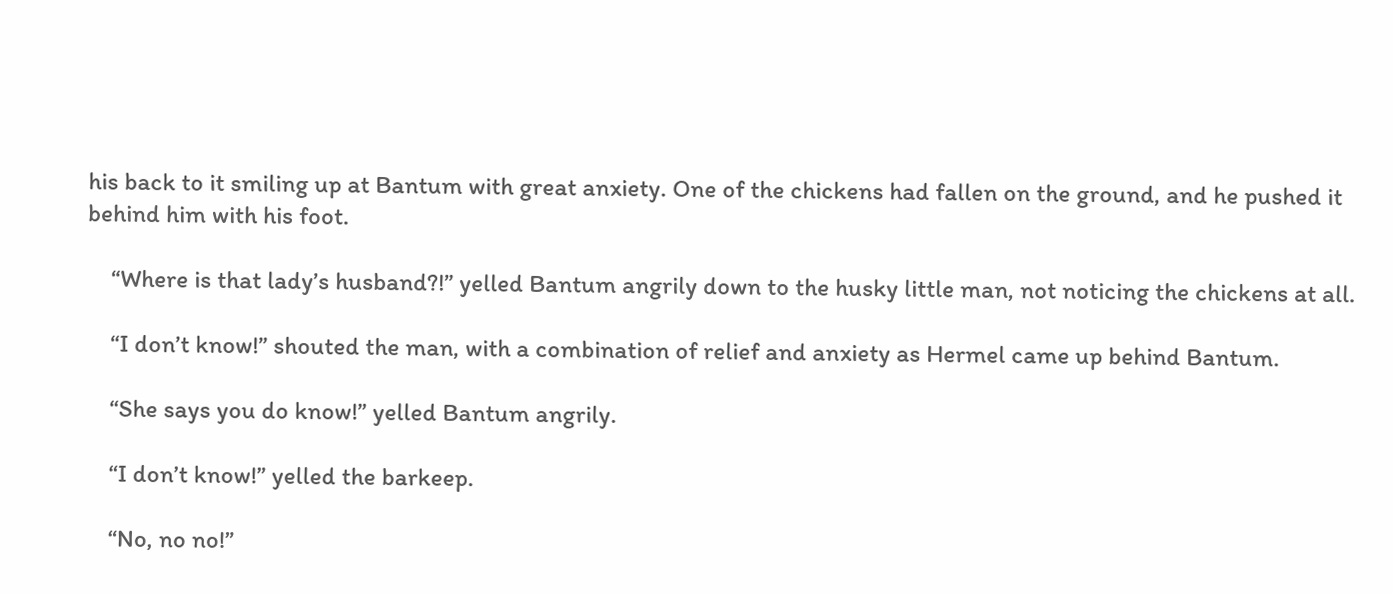his back to it smiling up at Bantum with great anxiety. One of the chickens had fallen on the ground, and he pushed it behind him with his foot.

    “Where is that lady’s husband?!” yelled Bantum angrily down to the husky little man, not noticing the chickens at all.

    “I don’t know!” shouted the man, with a combination of relief and anxiety as Hermel came up behind Bantum.

    “She says you do know!” yelled Bantum angrily.

    “I don’t know!” yelled the barkeep.

    “No, no no!”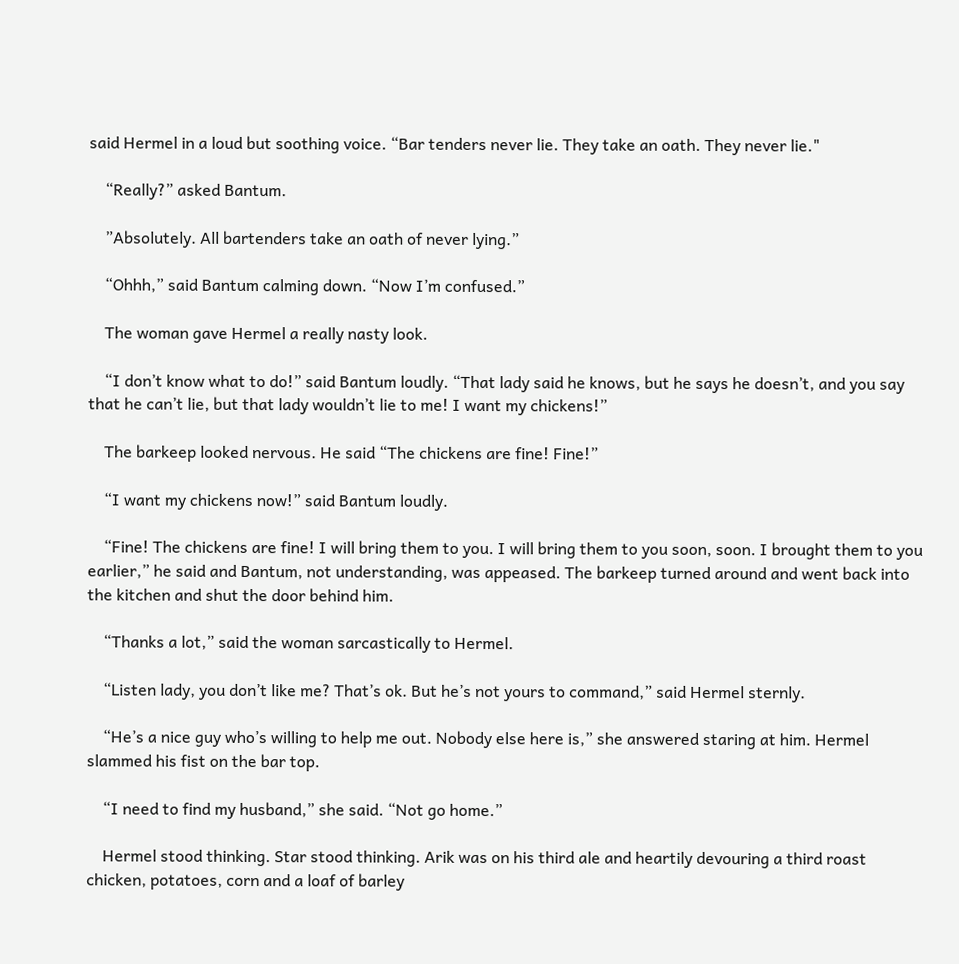said Hermel in a loud but soothing voice. “Bar tenders never lie. They take an oath. They never lie."

    “Really?” asked Bantum.

    ”Absolutely. All bartenders take an oath of never lying.”

    “Ohhh,” said Bantum calming down. “Now I’m confused.”

    The woman gave Hermel a really nasty look.

    “I don’t know what to do!” said Bantum loudly. “That lady said he knows, but he says he doesn’t, and you say that he can’t lie, but that lady wouldn’t lie to me! I want my chickens!”

    The barkeep looked nervous. He said “The chickens are fine! Fine!”

    “I want my chickens now!” said Bantum loudly.

    “Fine! The chickens are fine! I will bring them to you. I will bring them to you soon, soon. I brought them to you earlier,” he said and Bantum, not understanding, was appeased. The barkeep turned around and went back into the kitchen and shut the door behind him.

    “Thanks a lot,” said the woman sarcastically to Hermel.

    “Listen lady, you don’t like me? That’s ok. But he’s not yours to command,” said Hermel sternly.

    “He’s a nice guy who’s willing to help me out. Nobody else here is,” she answered staring at him. Hermel slammed his fist on the bar top.

    “I need to find my husband,” she said. “Not go home.”

    Hermel stood thinking. Star stood thinking. Arik was on his third ale and heartily devouring a third roast chicken, potatoes, corn and a loaf of barley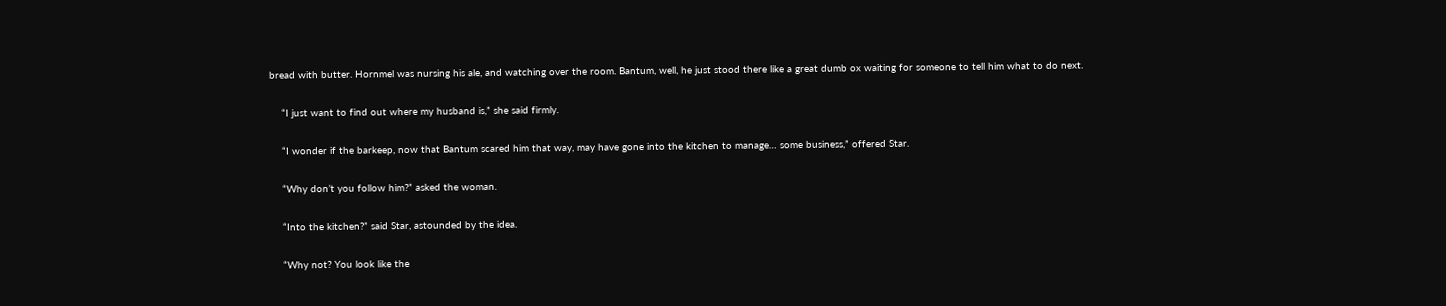bread with butter. Hornmel was nursing his ale, and watching over the room. Bantum, well, he just stood there like a great dumb ox waiting for someone to tell him what to do next.

    “I just want to find out where my husband is,” she said firmly.

    “I wonder if the barkeep, now that Bantum scared him that way, may have gone into the kitchen to manage… some business,” offered Star.

    “Why don’t you follow him?” asked the woman.

    “Into the kitchen?” said Star, astounded by the idea.

    “Why not? You look like the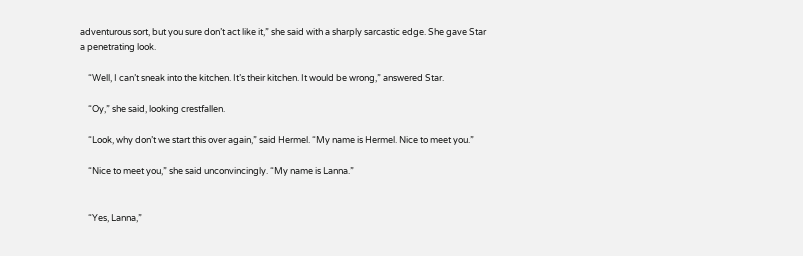adventurous sort, but you sure don’t act like it,” she said with a sharply sarcastic edge. She gave Star a penetrating look.

    “Well, I can’t sneak into the kitchen. It’s their kitchen. It would be wrong,” answered Star.

    “Oy,” she said, looking crestfallen.

    “Look, why don’t we start this over again,” said Hermel. “My name is Hermel. Nice to meet you.”

    “Nice to meet you,” she said unconvincingly. “My name is Lanna.”


    “Yes, Lanna,”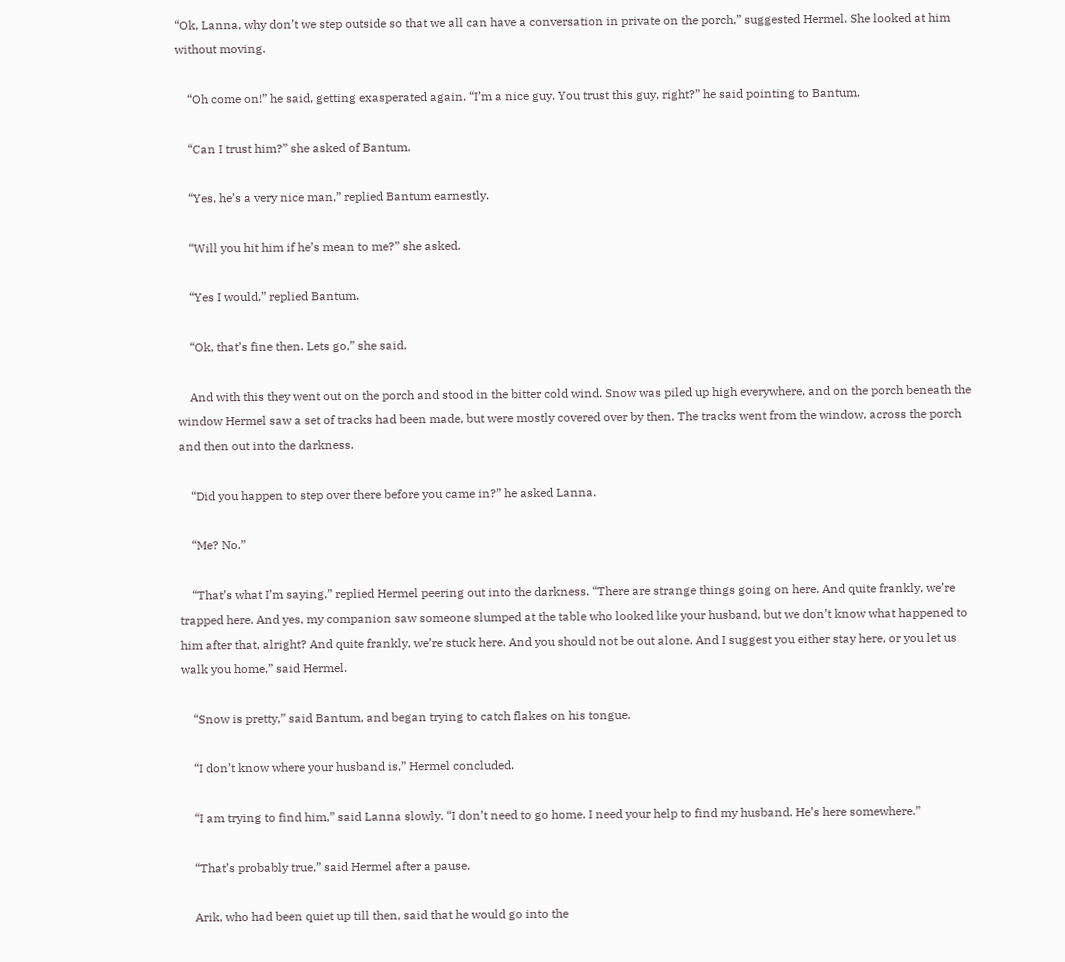“Ok, Lanna, why don’t we step outside so that we all can have a conversation in private on the porch,” suggested Hermel. She looked at him without moving.

    “Oh come on!” he said, getting exasperated again. “I’m a nice guy. You trust this guy, right?” he said pointing to Bantum.

    “Can I trust him?” she asked of Bantum.

    “Yes, he’s a very nice man,” replied Bantum earnestly.

    “Will you hit him if he’s mean to me?” she asked.

    “Yes I would,” replied Bantum.

    “Ok, that’s fine then. Lets go,” she said.

    And with this they went out on the porch and stood in the bitter cold wind. Snow was piled up high everywhere, and on the porch beneath the window Hermel saw a set of tracks had been made, but were mostly covered over by then. The tracks went from the window, across the porch and then out into the darkness.

    “Did you happen to step over there before you came in?” he asked Lanna.

    “Me? No.”

    “That’s what I’m saying,” replied Hermel peering out into the darkness. “There are strange things going on here. And quite frankly, we’re trapped here. And yes, my companion saw someone slumped at the table who looked like your husband, but we don’t know what happened to him after that, alright? And quite frankly, we’re stuck here. And you should not be out alone. And I suggest you either stay here, or you let us walk you home,” said Hermel.

    “Snow is pretty,” said Bantum, and began trying to catch flakes on his tongue.

    “I don’t know where your husband is,” Hermel concluded.

    “I am trying to find him,” said Lanna slowly. “I don’t need to go home. I need your help to find my husband. He’s here somewhere.”

    “That’s probably true,” said Hermel after a pause.

    Arik, who had been quiet up till then, said that he would go into the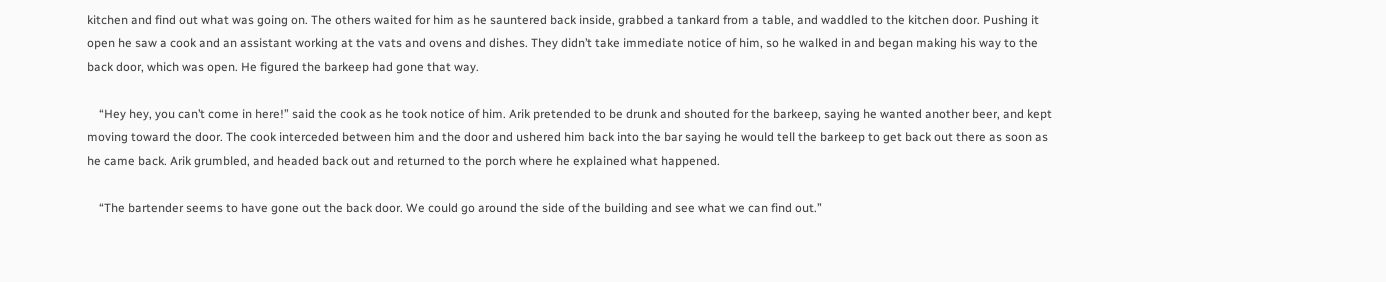kitchen and find out what was going on. The others waited for him as he sauntered back inside, grabbed a tankard from a table, and waddled to the kitchen door. Pushing it open he saw a cook and an assistant working at the vats and ovens and dishes. They didn’t take immediate notice of him, so he walked in and began making his way to the back door, which was open. He figured the barkeep had gone that way.

    “Hey hey, you can’t come in here!” said the cook as he took notice of him. Arik pretended to be drunk and shouted for the barkeep, saying he wanted another beer, and kept moving toward the door. The cook interceded between him and the door and ushered him back into the bar saying he would tell the barkeep to get back out there as soon as he came back. Arik grumbled, and headed back out and returned to the porch where he explained what happened.

    “The bartender seems to have gone out the back door. We could go around the side of the building and see what we can find out.”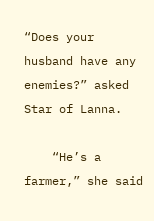“Does your husband have any enemies?” asked Star of Lanna.

    “He’s a farmer,” she said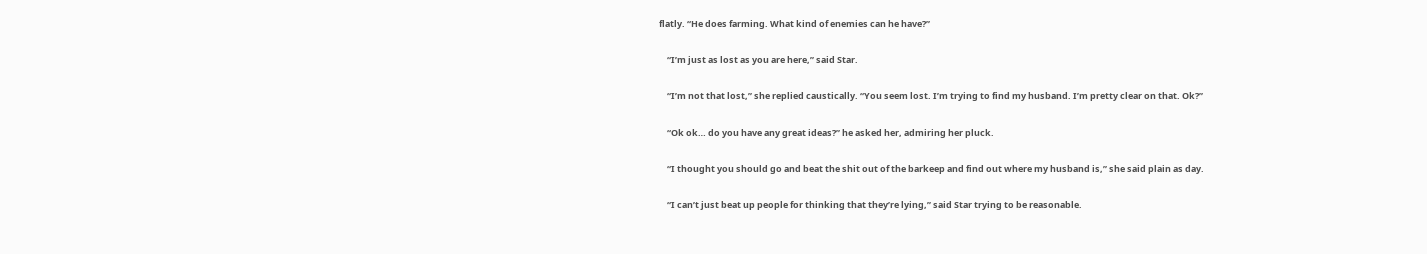flatly. “He does farming. What kind of enemies can he have?”

    “I’m just as lost as you are here,” said Star.

    “I’m not that lost,” she replied caustically. “You seem lost. I’m trying to find my husband. I’m pretty clear on that. Ok?”

    “Ok ok… do you have any great ideas?” he asked her, admiring her pluck.

    “I thought you should go and beat the shit out of the barkeep and find out where my husband is,” she said plain as day.

    “I can’t just beat up people for thinking that they’re lying,” said Star trying to be reasonable.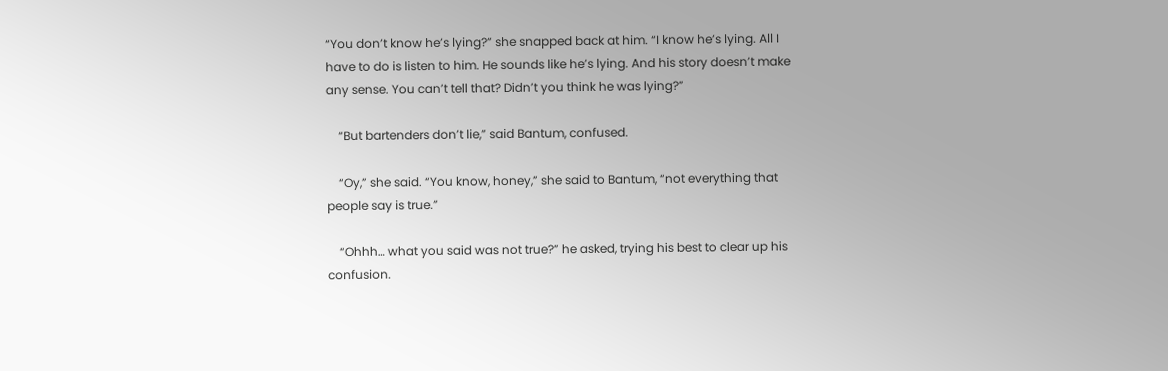“You don’t know he’s lying?” she snapped back at him. “I know he’s lying. All I have to do is listen to him. He sounds like he’s lying. And his story doesn’t make any sense. You can’t tell that? Didn’t you think he was lying?”

    “But bartenders don’t lie,” said Bantum, confused.

    “Oy,” she said. “You know, honey,” she said to Bantum, “not everything that people say is true.”

    “Ohhh… what you said was not true?” he asked, trying his best to clear up his confusion.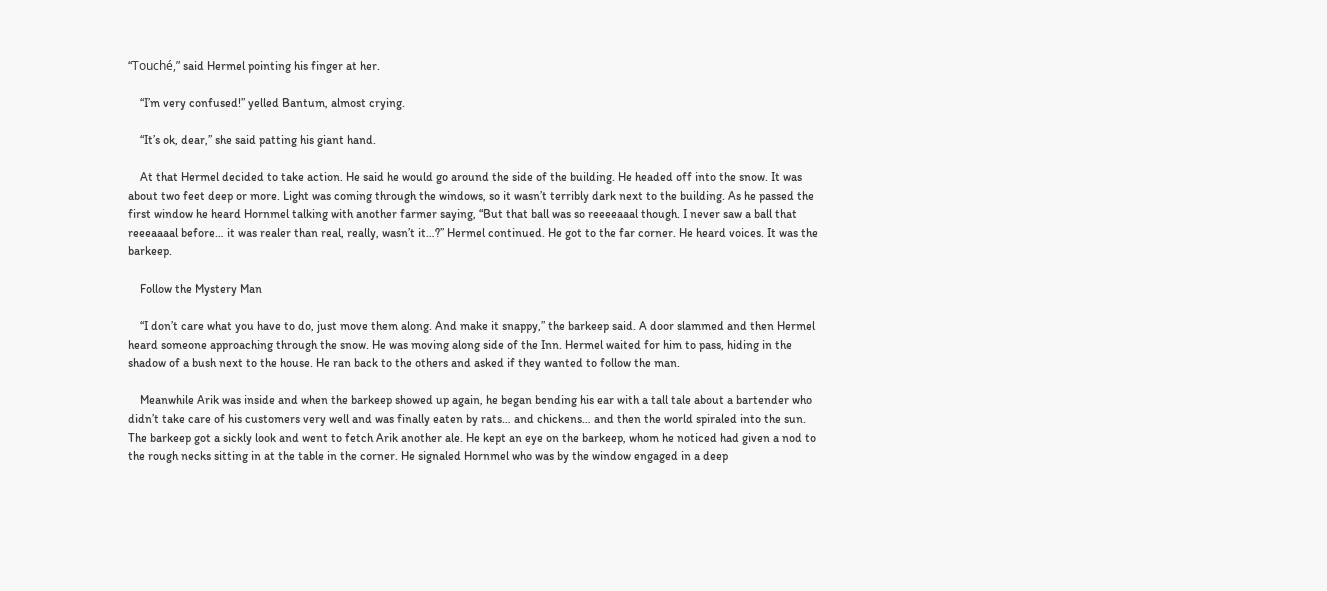“Touché,” said Hermel pointing his finger at her.

    “I’m very confused!” yelled Bantum, almost crying.

    “It’s ok, dear,” she said patting his giant hand.

    At that Hermel decided to take action. He said he would go around the side of the building. He headed off into the snow. It was about two feet deep or more. Light was coming through the windows, so it wasn’t terribly dark next to the building. As he passed the first window he heard Hornmel talking with another farmer saying, “But that ball was so reeeeaaal though. I never saw a ball that reeeaaaal before… it was realer than real, really, wasn’t it…?” Hermel continued. He got to the far corner. He heard voices. It was the barkeep.

    Follow the Mystery Man

    “I don’t care what you have to do, just move them along. And make it snappy,” the barkeep said. A door slammed and then Hermel heard someone approaching through the snow. He was moving along side of the Inn. Hermel waited for him to pass, hiding in the shadow of a bush next to the house. He ran back to the others and asked if they wanted to follow the man.

    Meanwhile Arik was inside and when the barkeep showed up again, he began bending his ear with a tall tale about a bartender who didn’t take care of his customers very well and was finally eaten by rats… and chickens… and then the world spiraled into the sun. The barkeep got a sickly look and went to fetch Arik another ale. He kept an eye on the barkeep, whom he noticed had given a nod to the rough necks sitting in at the table in the corner. He signaled Hornmel who was by the window engaged in a deep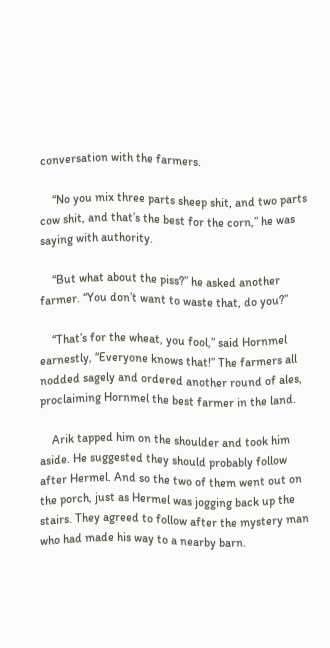conversation with the farmers.

    “No you mix three parts sheep shit, and two parts cow shit, and that’s the best for the corn,” he was saying with authority.

    “But what about the piss?” he asked another farmer. “You don’t want to waste that, do you?”

    “That’s for the wheat, you fool,” said Hornmel earnestly, “Everyone knows that!” The farmers all nodded sagely and ordered another round of ales, proclaiming Hornmel the best farmer in the land.

    Arik tapped him on the shoulder and took him aside. He suggested they should probably follow after Hermel. And so the two of them went out on the porch, just as Hermel was jogging back up the stairs. They agreed to follow after the mystery man who had made his way to a nearby barn.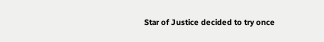Star of Justice decided to try once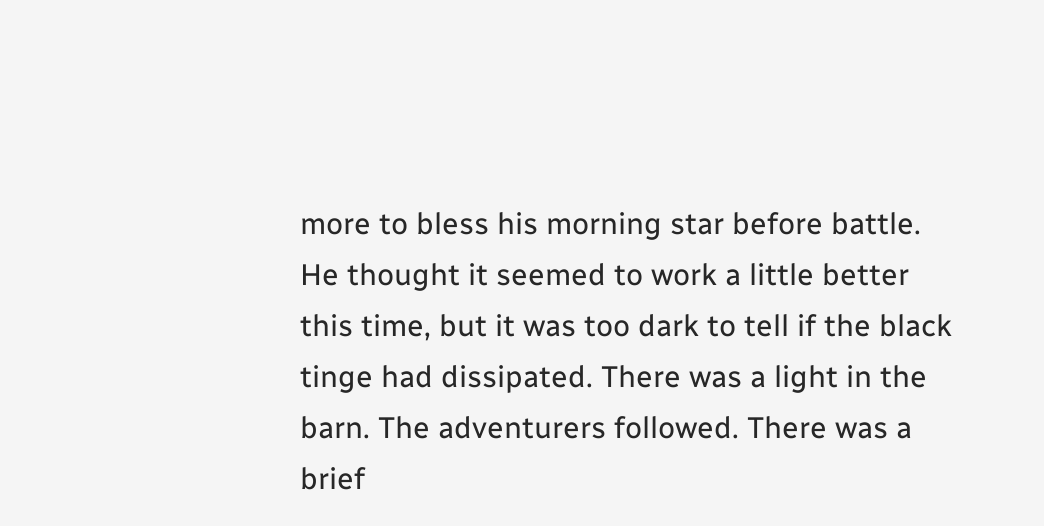more to bless his morning star before battle. He thought it seemed to work a little better this time, but it was too dark to tell if the black tinge had dissipated. There was a light in the barn. The adventurers followed. There was a brief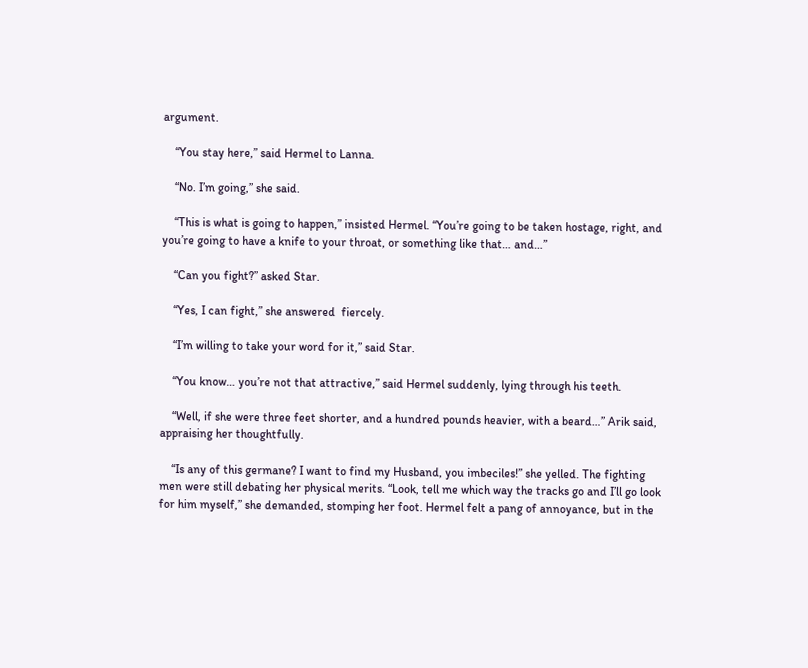argument.

    “You stay here,” said Hermel to Lanna.

    “No. I’m going,” she said.

    “This is what is going to happen,” insisted Hermel. “You’re going to be taken hostage, right, and you’re going to have a knife to your throat, or something like that… and…”

    “Can you fight?” asked Star.

    “Yes, I can fight,” she answered  fiercely.

    “I’m willing to take your word for it,” said Star.

    “You know… you’re not that attractive,” said Hermel suddenly, lying through his teeth.

    “Well, if she were three feet shorter, and a hundred pounds heavier, with a beard…” Arik said, appraising her thoughtfully.

    “Is any of this germane? I want to find my Husband, you imbeciles!” she yelled. The fighting men were still debating her physical merits. “Look, tell me which way the tracks go and I’ll go look for him myself,” she demanded, stomping her foot. Hermel felt a pang of annoyance, but in the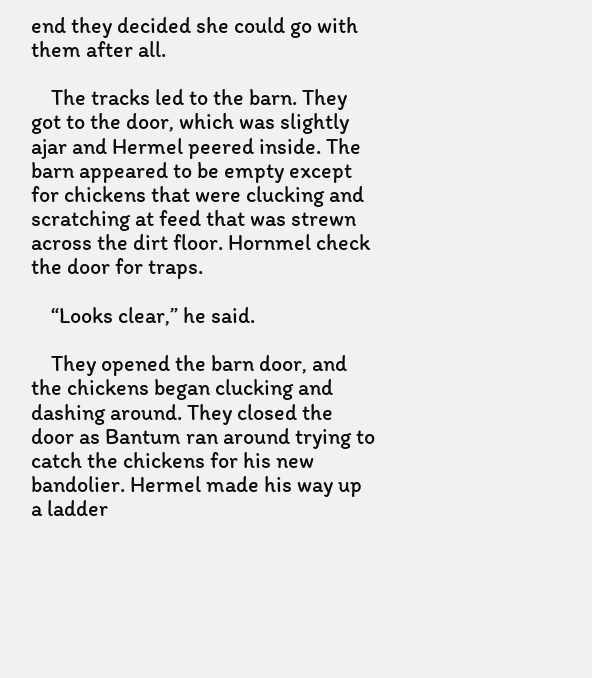end they decided she could go with them after all.

    The tracks led to the barn. They got to the door, which was slightly ajar and Hermel peered inside. The barn appeared to be empty except for chickens that were clucking and scratching at feed that was strewn across the dirt floor. Hornmel check the door for traps.

    “Looks clear,” he said.

    They opened the barn door, and the chickens began clucking and dashing around. They closed the door as Bantum ran around trying to catch the chickens for his new bandolier. Hermel made his way up a ladder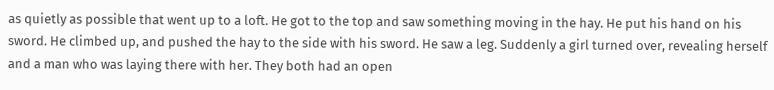as quietly as possible that went up to a loft. He got to the top and saw something moving in the hay. He put his hand on his sword. He climbed up, and pushed the hay to the side with his sword. He saw a leg. Suddenly a girl turned over, revealing herself and a man who was laying there with her. They both had an open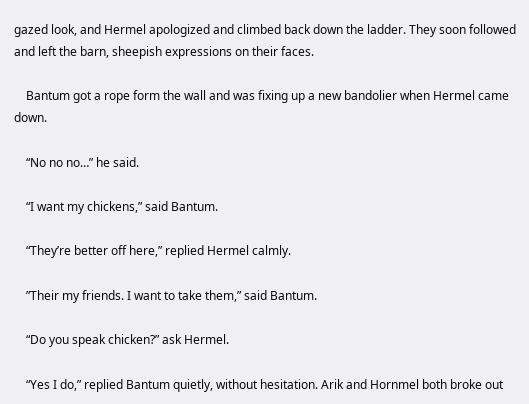gazed look, and Hermel apologized and climbed back down the ladder. They soon followed and left the barn, sheepish expressions on their faces.

    Bantum got a rope form the wall and was fixing up a new bandolier when Hermel came down.

    “No no no…” he said.

    “I want my chickens,” said Bantum.

    “They’re better off here,” replied Hermel calmly.

    ”Their my friends. I want to take them,” said Bantum.

    “Do you speak chicken?” ask Hermel.

    “Yes I do,” replied Bantum quietly, without hesitation. Arik and Hornmel both broke out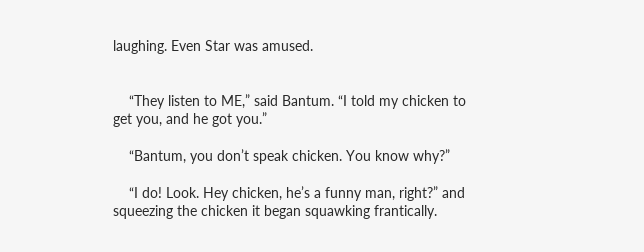laughing. Even Star was amused.


    “They listen to ME,” said Bantum. “I told my chicken to get you, and he got you.”

    “Bantum, you don’t speak chicken. You know why?”

    “I do! Look. Hey chicken, he’s a funny man, right?” and squeezing the chicken it began squawking frantically.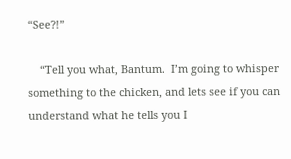“See?!”

    “Tell you what, Bantum.  I’m going to whisper something to the chicken, and lets see if you can understand what he tells you I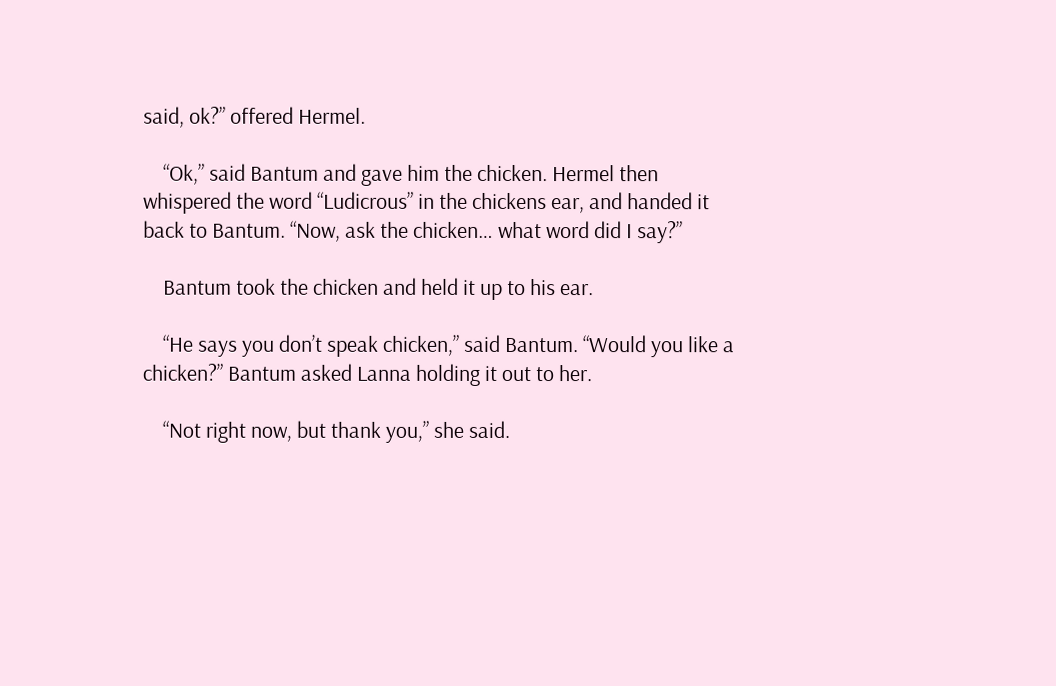said, ok?” offered Hermel.

    “Ok,” said Bantum and gave him the chicken. Hermel then whispered the word “Ludicrous” in the chickens ear, and handed it back to Bantum. “Now, ask the chicken… what word did I say?”

    Bantum took the chicken and held it up to his ear.

    “He says you don’t speak chicken,” said Bantum. “Would you like a chicken?” Bantum asked Lanna holding it out to her.

    “Not right now, but thank you,” she said.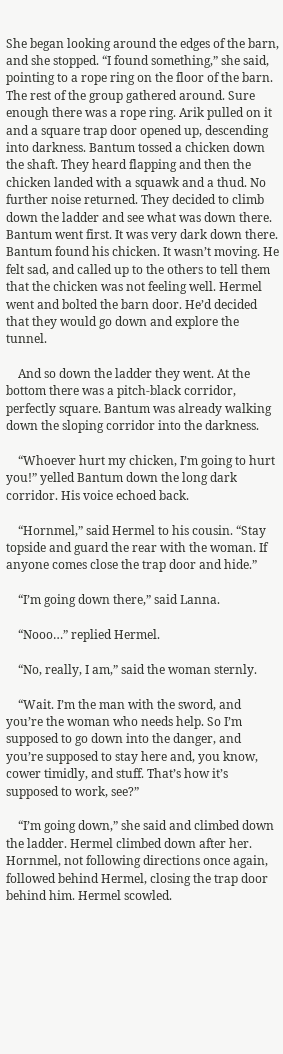She began looking around the edges of the barn, and she stopped. “I found something,” she said, pointing to a rope ring on the floor of the barn. The rest of the group gathered around. Sure enough there was a rope ring. Arik pulled on it and a square trap door opened up, descending into darkness. Bantum tossed a chicken down the shaft. They heard flapping and then the chicken landed with a squawk and a thud. No further noise returned. They decided to climb down the ladder and see what was down there. Bantum went first. It was very dark down there. Bantum found his chicken. It wasn’t moving. He felt sad, and called up to the others to tell them that the chicken was not feeling well. Hermel went and bolted the barn door. He’d decided that they would go down and explore the tunnel.

    And so down the ladder they went. At the bottom there was a pitch-black corridor, perfectly square. Bantum was already walking down the sloping corridor into the darkness.

    “Whoever hurt my chicken, I’m going to hurt you!” yelled Bantum down the long dark corridor. His voice echoed back.

    “Hornmel,” said Hermel to his cousin. “Stay topside and guard the rear with the woman. If anyone comes close the trap door and hide.”

    “I’m going down there,” said Lanna.

    “Nooo…” replied Hermel.

    “No, really, I am,” said the woman sternly.

    “Wait. I’m the man with the sword, and you’re the woman who needs help. So I’m supposed to go down into the danger, and you’re supposed to stay here and, you know, cower timidly, and stuff. That’s how it’s supposed to work, see?”

    “I’m going down,” she said and climbed down the ladder. Hermel climbed down after her. Hornmel, not following directions once again, followed behind Hermel, closing the trap door behind him. Hermel scowled.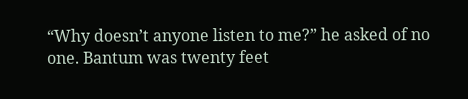“Why doesn’t anyone listen to me?” he asked of no one. Bantum was twenty feet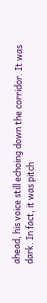ahead, his voice still echoing down the corridor. It was dark. In fact, it was pitch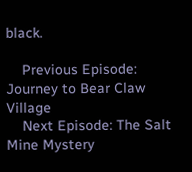black.

    Previous Episode: Journey to Bear Claw Village
    Next Episode: The Salt Mine Mystery